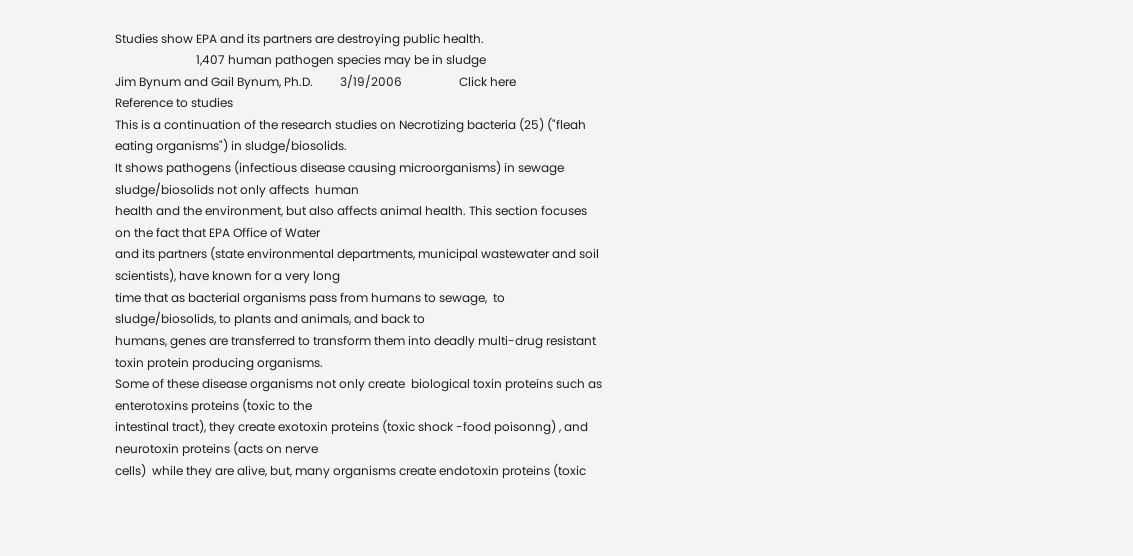Studies show EPA and its partners are destroying public health.
                           1,407 human pathogen species may be in sludge
Jim Bynum and Gail Bynum, Ph.D.         3/19/2006                   Click here
Reference to studies
This is a continuation of the research studies on Necrotizing bacteria (25) ("fleah eating organisms") in sludge/biosolids.
It shows pathogens (infectious disease causing microorganisms) in sewage sludge/biosolids not only affects  human
health and the environment, but also affects animal health. This section focuses on the fact that EPA Office of Water
and its partners (state environmental departments, municipal wastewater and soil scientists), have known for a very long
time that as bacterial organisms pass from humans to sewage,  to sludge/biosolids, to plants and animals, and back to
humans, genes are transferred to transform them into deadly multi-drug resistant toxin protein producing organisms.
Some of these disease organisms not only create  biological toxin proteins such as enterotoxins proteins (toxic to the
intestinal tract), they create exotoxin proteins (toxic shock -food poisonng) , and neurotoxin proteins (acts on nerve
cells)  while they are alive, but, many organisms create endotoxin proteins (toxic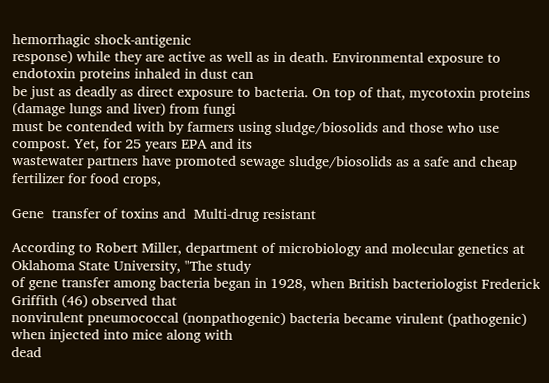hemorrhagic shock-antigenic
response) while they are active as well as in death. Environmental exposure to endotoxin proteins inhaled in dust can
be just as deadly as direct exposure to bacteria. On top of that, mycotoxin proteins (damage lungs and liver) from fungi
must be contended with by farmers using sludge/biosolids and those who use compost. Yet, for 25 years EPA and its
wastewater partners have promoted sewage sludge/biosolids as a safe and cheap fertilizer for food crops,

Gene  transfer of toxins and  Multi-drug resistant

According to Robert Miller, department of microbiology and molecular genetics at Oklahoma State University, "The study
of gene transfer among bacteria began in 1928, when British bacteriologist Frederick Griffith (46) observed that
nonvirulent pneumococcal (nonpathogenic) bacteria became virulent (pathogenic) when injected into mice along with
dead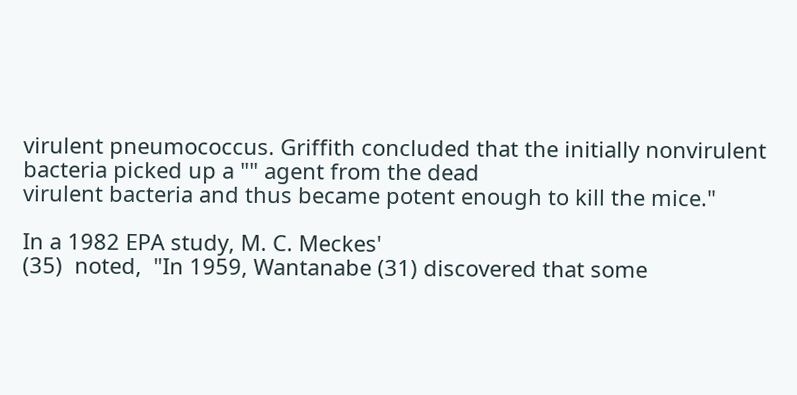virulent pneumococcus. Griffith concluded that the initially nonvirulent bacteria picked up a "" agent from the dead
virulent bacteria and thus became potent enough to kill the mice."

In a 1982 EPA study, M. C. Meckes'
(35)  noted,  "In 1959, Wantanabe (31) discovered that some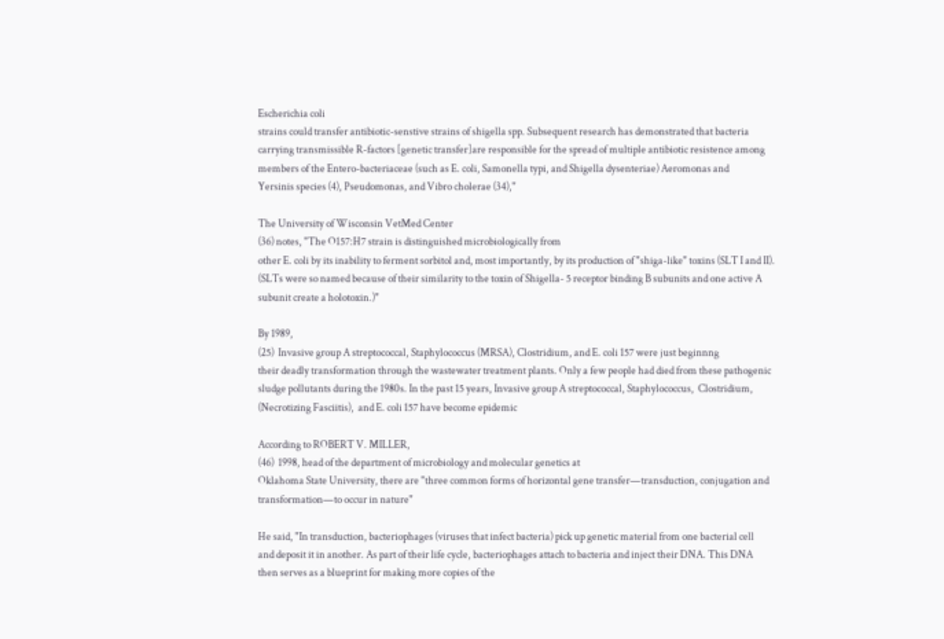Escherichia coli
strains could transfer antibiotic-senstive strains of shigella spp. Subsequent research has demonstrated that bacteria
carrying transmissible R-factors [genetic transfer]are responsible for the spread of multiple antibiotic resistence among
members of the Entero-bacteriaceae (such as E. coli, Samonella typi, and Shigella dysenteriae) Aeromonas and
Yersinis species (4), Pseudomonas, and Vibro cholerae (34),"

The University of Wisconsin VetMed Center
(36) notes, "The O157:H7 strain is distinguished microbiologically from
other E. coli by its inability to ferment sorbitol and, most importantly, by its production of "shiga-like" toxins (SLT I and II).
(SLTs were so named because of their similarity to the toxin of Shigella- 5 receptor binding B subunits and one active A
subunit create a holotoxin.)"

By 1989,
(25)  Invasive group A streptococcal, Staphylococcus (MRSA), Clostridium, and E. coli 157 were just beginnng
their deadly transformation through the wastewater treatment plants. Only a few people had died from these pathogenic
sludge pollutants during the 1980s. In the past 15 years, Invasive group A streptococcal, Staphylococcus,  Clostridium,
(Necrotizing Fasciitis),  and E. coli 157 have become epidemic

According to ROBERT V. MILLER,
(46)  1998, head of the department of microbiology and molecular genetics at
Oklahoma State University, there are "three common forms of horizontal gene transfer—transduction, conjugation and
transformation—to occur in nature"

He said, "In transduction, bacteriophages (viruses that infect bacteria) pick up genetic material from one bacterial cell
and deposit it in another. As part of their life cycle, bacteriophages attach to bacteria and inject their DNA. This DNA
then serves as a blueprint for making more copies of the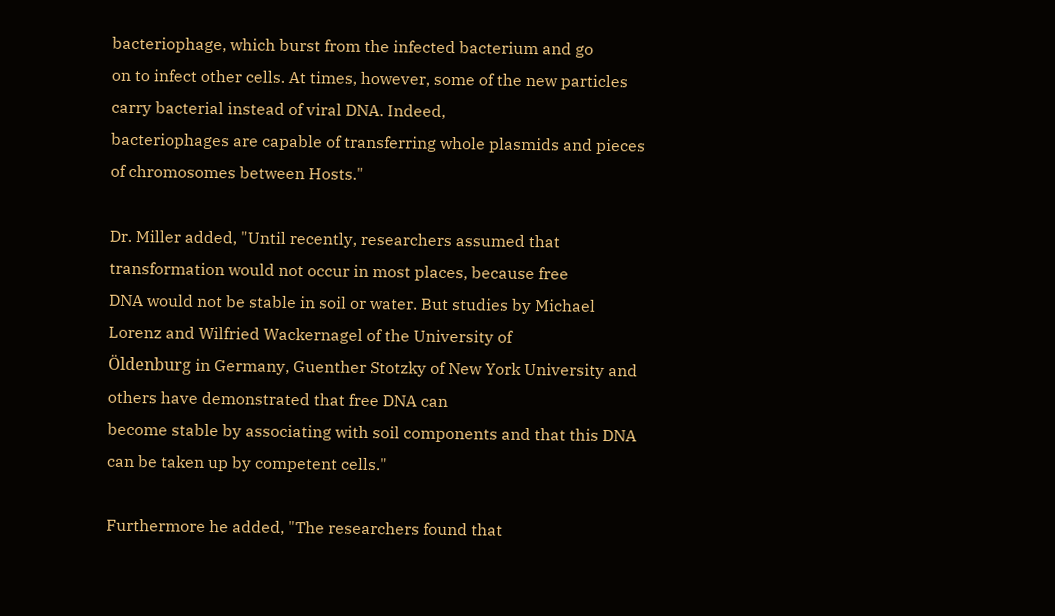bacteriophage, which burst from the infected bacterium and go
on to infect other cells. At times, however, some of the new particles carry bacterial instead of viral DNA. Indeed,
bacteriophages are capable of transferring whole plasmids and pieces of chromosomes between Hosts."

Dr. Miller added, "Until recently, researchers assumed that transformation would not occur in most places, because free
DNA would not be stable in soil or water. But studies by Michael Lorenz and Wilfried Wackernagel of the University of
Öldenburg in Germany, Guenther Stotzky of New York University and others have demonstrated that free DNA can
become stable by associating with soil components and that this DNA can be taken up by competent cells."

Furthermore he added, "The researchers found that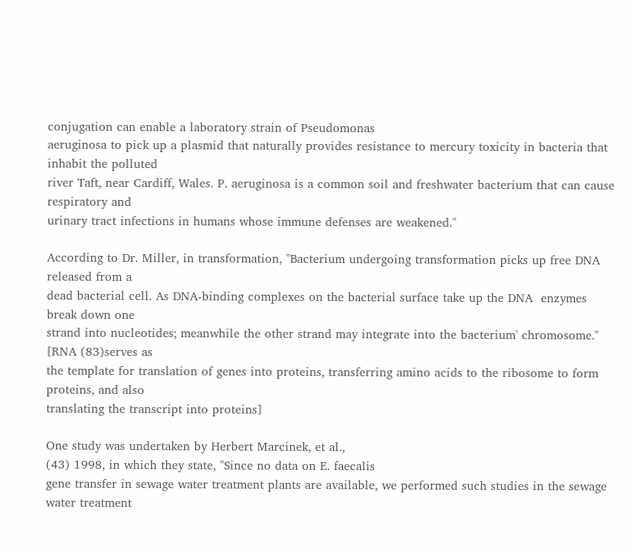conjugation can enable a laboratory strain of Pseudomonas
aeruginosa to pick up a plasmid that naturally provides resistance to mercury toxicity in bacteria that inhabit the polluted
river Taft, near Cardiff, Wales. P. aeruginosa is a common soil and freshwater bacterium that can cause respiratory and
urinary tract infections in humans whose immune defenses are weakened."

According to Dr. Miller, in transformation, "Bacterium undergoing transformation picks up free DNA released from a
dead bacterial cell. As DNA-binding complexes on the bacterial surface take up the DNA  enzymes break down one
strand into nucleotides; meanwhile the other strand may integrate into the bacterium' chromosome." [RNA (83)serves as
the template for translation of genes into proteins, transferring amino acids to the ribosome to form proteins, and also
translating the transcript into proteins]

One study was undertaken by Herbert Marcinek, et al.,
(43) 1998, in which they state, "Since no data on E. faecalis
gene transfer in sewage water treatment plants are available, we performed such studies in the sewage water treatment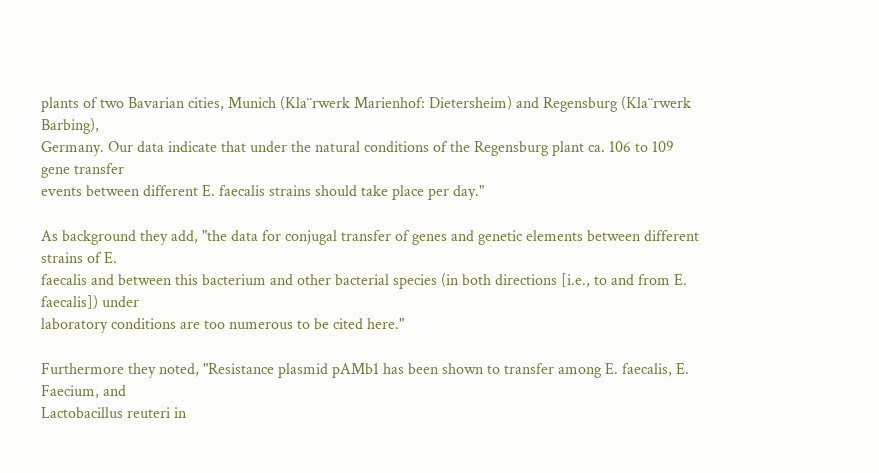plants of two Bavarian cities, Munich (Kla¨rwerk Marienhof: Dietersheim) and Regensburg (Kla¨rwerk Barbing),
Germany. Our data indicate that under the natural conditions of the Regensburg plant ca. 106 to 109 gene transfer
events between different E. faecalis strains should take place per day."

As background they add, "the data for conjugal transfer of genes and genetic elements between different strains of E.
faecalis and between this bacterium and other bacterial species (in both directions [i.e., to and from E. faecalis]) under
laboratory conditions are too numerous to be cited here."

Furthermore they noted, "Resistance plasmid pAMb1 has been shown to transfer among E. faecalis, E. Faecium, and
Lactobacillus reuteri in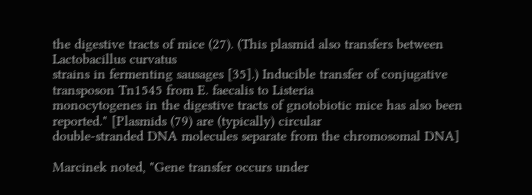the digestive tracts of mice (27). (This plasmid also transfers between Lactobacillus curvatus
strains in fermenting sausages [35].) Inducible transfer of conjugative transposon Tn1545 from E. faecalis to Listeria
monocytogenes in the digestive tracts of gnotobiotic mice has also been reported." [Plasmids (79) are (typically) circular
double-stranded DNA molecules separate from the chromosomal DNA]

Marcinek noted, "Gene transfer occurs under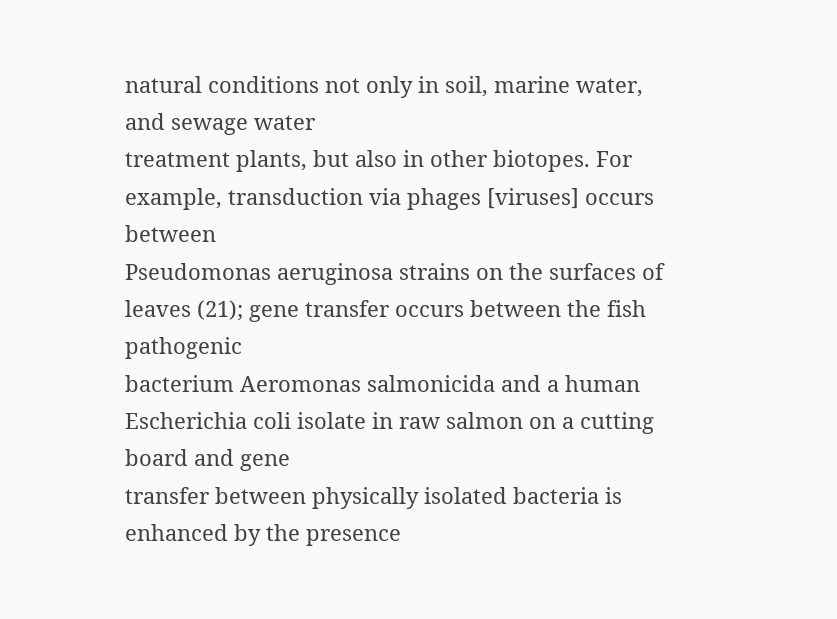natural conditions not only in soil, marine water, and sewage water
treatment plants, but also in other biotopes. For example, transduction via phages [viruses] occurs between
Pseudomonas aeruginosa strains on the surfaces of leaves (21); gene transfer occurs between the fish pathogenic
bacterium Aeromonas salmonicida and a human Escherichia coli isolate in raw salmon on a cutting board and gene
transfer between physically isolated bacteria is enhanced by the presence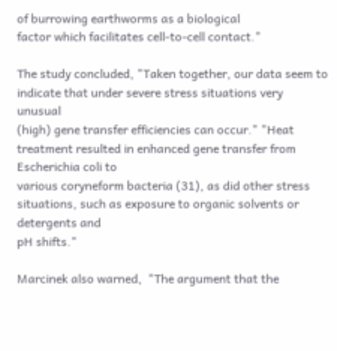of burrowing earthworms as a biological
factor which facilitates cell-to-cell contact."

The study concluded, "Taken together, our data seem to indicate that under severe stress situations very unusual
(high) gene transfer efficiencies can occur." "Heat treatment resulted in enhanced gene transfer from Escherichia coli to
various coryneform bacteria (31), as did other stress situations, such as exposure to organic solvents or detergents and
pH shifts."

Marcinek also warned,  "The argument that the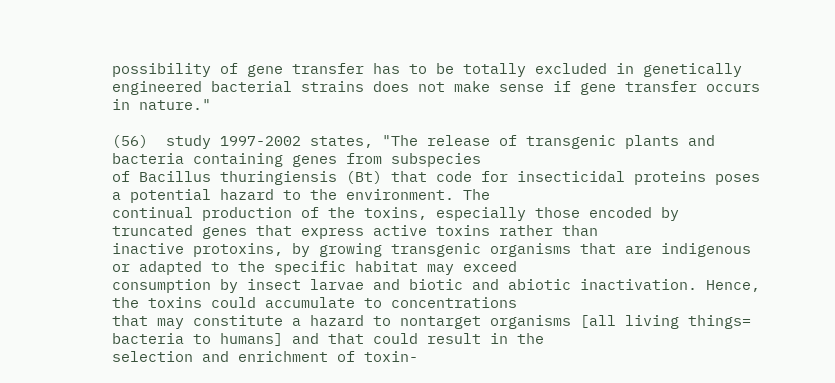possibility of gene transfer has to be totally excluded in genetically
engineered bacterial strains does not make sense if gene transfer occurs in nature."

(56)  study 1997-2002 states, "The release of transgenic plants and bacteria containing genes from subspecies
of Bacillus thuringiensis (Bt) that code for insecticidal proteins poses a potential hazard to the environment. The
continual production of the toxins, especially those encoded by truncated genes that express active toxins rather than
inactive protoxins, by growing transgenic organisms that are indigenous or adapted to the specific habitat may exceed
consumption by insect larvae and biotic and abiotic inactivation. Hence, the toxins could accumulate to concentrations
that may constitute a hazard to nontarget organisms [all living things= bacteria to humans] and that could result in the
selection and enrichment of toxin-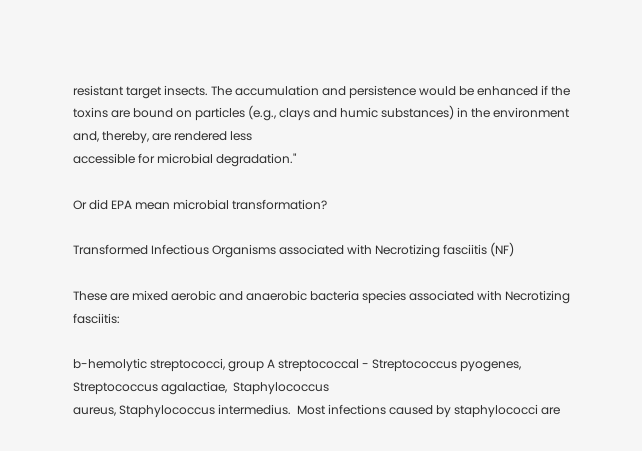resistant target insects. The accumulation and persistence would be enhanced if the
toxins are bound on particles (e.g., clays and humic substances) in the environment and, thereby, are rendered less
accessible for microbial degradation."

Or did EPA mean microbial transformation?

Transformed Infectious Organisms associated with Necrotizing fasciitis (NF)

These are mixed aerobic and anaerobic bacteria species associated with Necrotizing fasciitis:

b-hemolytic streptococci, group A streptococcal - Streptococcus pyogenes, Streptococcus agalactiae,  Staphylococcus
aureus, Staphylococcus intermedius.  Most infections caused by staphylococci are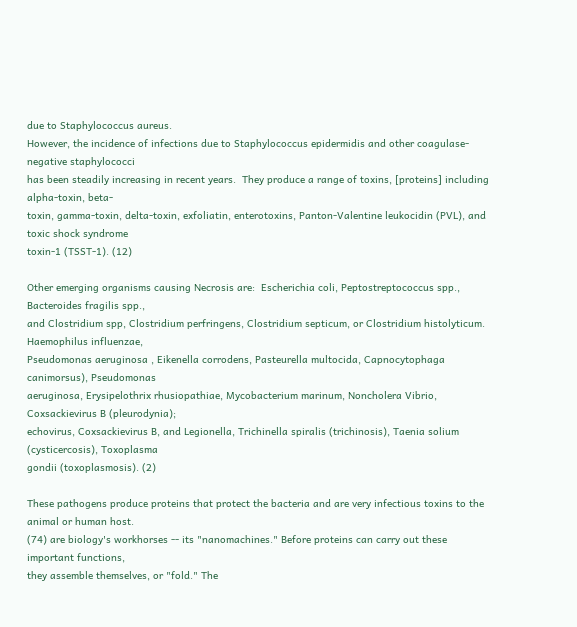due to Staphylococcus aureus.
However, the incidence of infections due to Staphylococcus epidermidis and other coagulase-negative staphylococci
has been steadily increasing in recent years.  They produce a range of toxins, [proteins] including alpha-toxin, beta-
toxin, gamma-toxin, delta-toxin, exfoliatin, enterotoxins, Panton-Valentine leukocidin (PVL), and toxic shock syndrome
toxin-1 (TSST-1). (12)

Other emerging organisms causing Necrosis are:  Escherichia coli, Peptostreptococcus spp., Bacteroides fragilis spp.,
and Clostridium spp, Clostridium perfringens, Clostridium septicum, or Clostridium histolyticum.  Haemophilus influenzae,
Pseudomonas aeruginosa , Eikenella corrodens, Pasteurella multocida, Capnocytophaga canimorsus), Pseudomonas
aeruginosa, Erysipelothrix rhusiopathiae, Mycobacterium marinum, Noncholera Vibrio, Coxsackievirus B (pleurodynia);
echovirus, Coxsackievirus B, and Legionella, Trichinella spiralis (trichinosis), Taenia solium (cysticercosis), Toxoplasma
gondii (toxoplasmosis). (2)

These pathogens produce proteins that protect the bacteria and are very infectious toxins to the animal or human host.
(74) are biology's workhorses -- its "nanomachines." Before proteins can carry out these important functions,
they assemble themselves, or "fold." The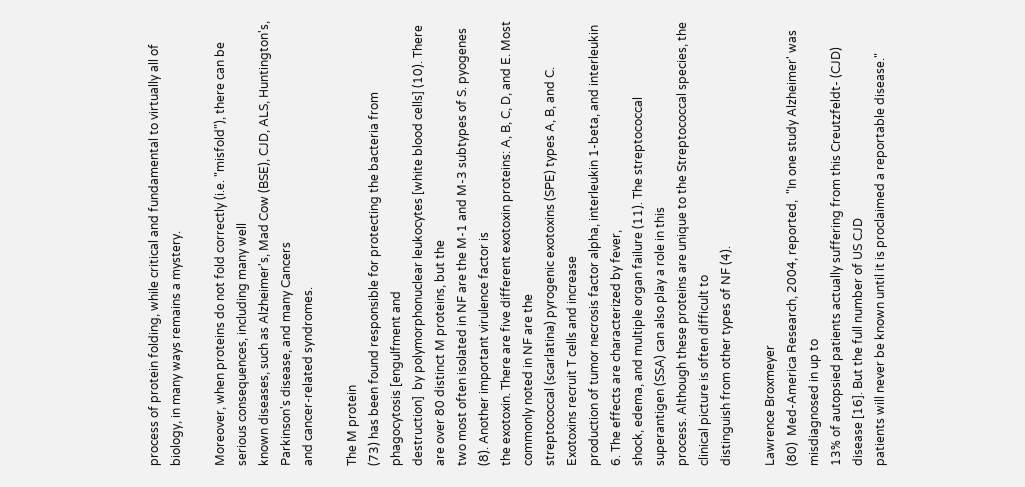process of protein folding, while critical and fundamental to virtually all of
biology, in many ways remains a mystery.

Moreover, when proteins do not fold correctly (i.e. "misfold"), there can be serious consequences, including many well
known diseases, such as Alzheimer's, Mad Cow (BSE), CJD, ALS, Huntington's, Parkinson's disease, and many Cancers
and cancer-related syndromes.

The M protein
(73) has been found responsible for protecting the bacteria from phagocytosis [engulfment and
destruction]  by polymorphonuclear leukocytes [white blood cells] (10). There are over 80 distinct M proteins, but the
two most often isolated in NF are the M-1 and M-3 subtypes of S. pyogenes (8). Another important virulence factor is
the exotoxin. There are five different exotoxin proteins: A, B, C, D, and E. Most commonly noted in NF are the
streptococcal (scarlatina) pyrogenic exotoxins (SPE) types A, B, and C. Exotoxins recruit T cells and increase
production of tumor necrosis factor alpha, interleukin 1-beta, and interleukin 6. The effects are characterized by fever,
shock, edema, and multiple organ failure (11). The streptococcal superantigen (SSA) can also play a role in this
process. Although these proteins are unique to the Streptococcal species, the clinical picture is often difficult to
distinguish from other types of NF (4).

Lawrence Broxmeyer
(80)  Med-America Research, 2004, reported,  "In one study Alzheimer' was misdiagnosed in up to
13% of autopsied patients actually suffering from this Creutzfeldt- (CJD) disease [16]. But the full number of US CJD
patients will never be known until it is proclaimed a reportable disease."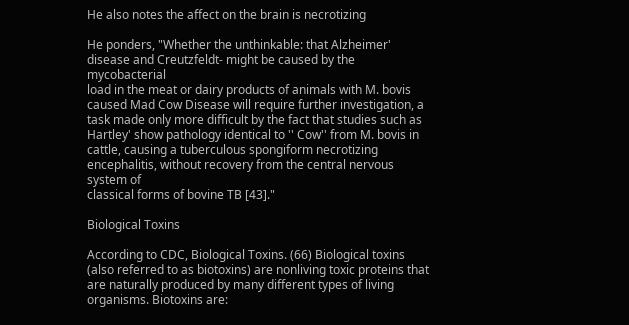He also notes the affect on the brain is necrotizing

He ponders, "Whether the unthinkable: that Alzheimer' disease and Creutzfeldt- might be caused by the mycobacterial
load in the meat or dairy products of animals with M. bovis caused Mad Cow Disease will require further investigation, a
task made only more difficult by the fact that studies such as Hartley' show pathology identical to '' Cow'' from M. bovis in
cattle, causing a tuberculous spongiform necrotizing encephalitis, without recovery from the central nervous system of
classical forms of bovine TB [43]."

Biological Toxins

According to CDC, Biological Toxins. (66) Biological toxins (also referred to as biotoxins) are nonliving toxic proteins that
are naturally produced by many different types of living organisms. Biotoxins are: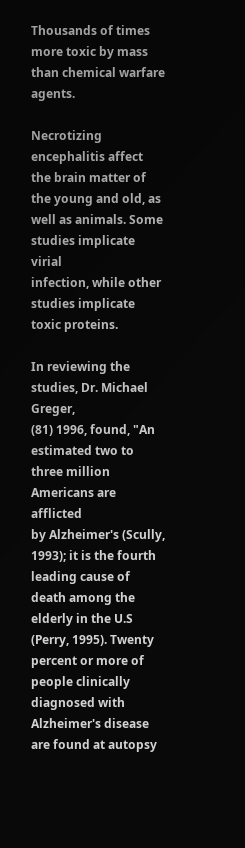Thousands of times more toxic by mass than chemical warfare agents.

Necrotizing encephalitis affect the brain matter of the young and old, as well as animals. Some studies implicate virial
infection, while other studies implicate toxic proteins.

In reviewing the studies, Dr. Michael Greger,
(81) 1996, found, "An estimated two to three million Americans are afflicted
by Alzheimer's (Scully, 1993); it is the fourth leading cause of death among the elderly in the U.S (Perry, 1995). Twenty
percent or more of people clinically diagnosed with Alzheimer's disease are found at autopsy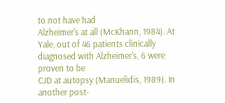to not have had
Alzheimer's at all (McKhann, 1984). At Yale, out of 46 patients clinically diagnosed with Alzheimer's, 6 were proven to be
CJD at autopsy (Manuelidis, 1989). In another post-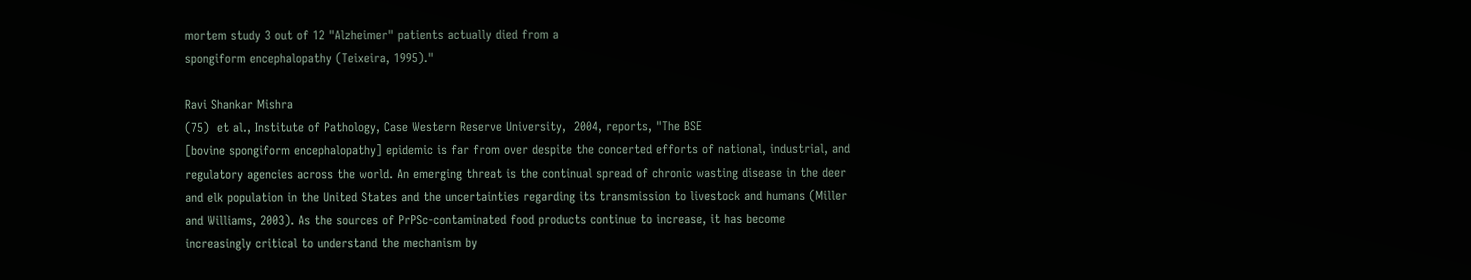mortem study 3 out of 12 "Alzheimer" patients actually died from a
spongiform encephalopathy (Teixeira, 1995)."

Ravi Shankar Mishra
(75)  et al., Institute of Pathology, Case Western Reserve University,  2004, reports, "The BSE
[bovine spongiform encephalopathy] epidemic is far from over despite the concerted efforts of national, industrial, and
regulatory agencies across the world. An emerging threat is the continual spread of chronic wasting disease in the deer
and elk population in the United States and the uncertainties regarding its transmission to livestock and humans (Miller
and Williams, 2003). As the sources of PrPSc-contaminated food products continue to increase, it has become
increasingly critical to understand the mechanism by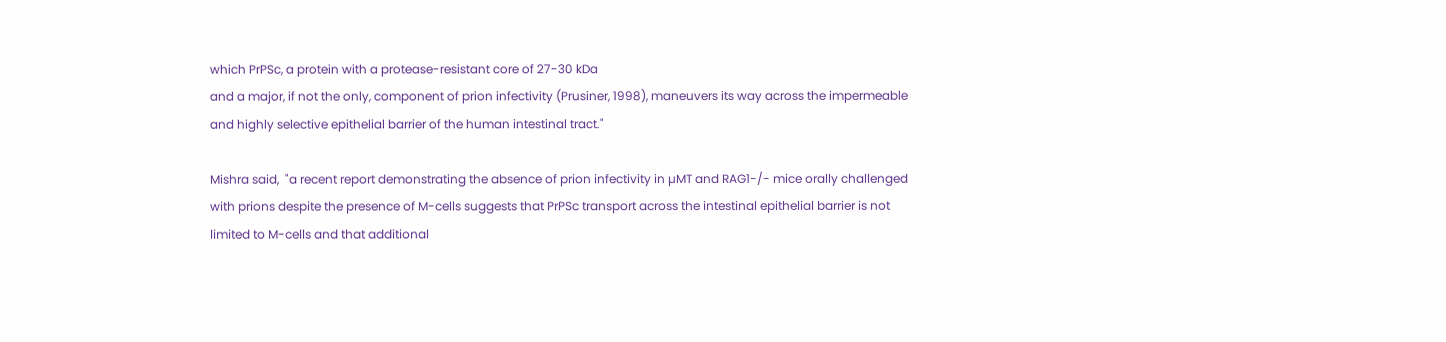which PrPSc, a protein with a protease-resistant core of 27-30 kDa
and a major, if not the only, component of prion infectivity (Prusiner, 1998), maneuvers its way across the impermeable
and highly selective epithelial barrier of the human intestinal tract."

Mishra said,  "a recent report demonstrating the absence of prion infectivity in µMT and RAG1-/- mice orally challenged
with prions despite the presence of M-cells suggests that PrPSc transport across the intestinal epithelial barrier is not
limited to M-cells and that additional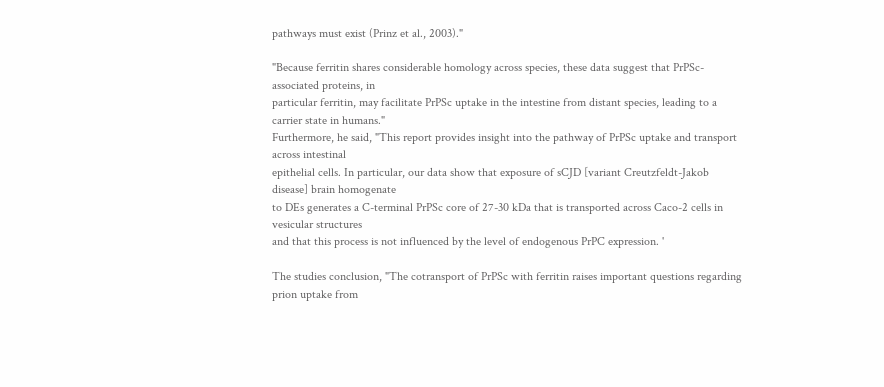pathways must exist (Prinz et al., 2003)."

"Because ferritin shares considerable homology across species, these data suggest that PrPSc-associated proteins, in
particular ferritin, may facilitate PrPSc uptake in the intestine from distant species, leading to a carrier state in humans."
Furthermore, he said, "This report provides insight into the pathway of PrPSc uptake and transport across intestinal
epithelial cells. In particular, our data show that exposure of sCJD [variant Creutzfeldt-Jakob disease] brain homogenate
to DEs generates a C-terminal PrPSc core of 27-30 kDa that is transported across Caco-2 cells in vesicular structures
and that this process is not influenced by the level of endogenous PrPC expression. '

The studies conclusion, "The cotransport of PrPSc with ferritin raises important questions regarding prion uptake from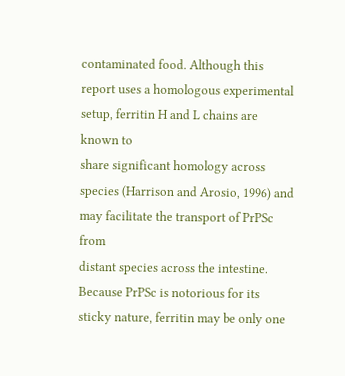contaminated food. Although this report uses a homologous experimental setup, ferritin H and L chains are known to
share significant homology across species (Harrison and Arosio, 1996) and may facilitate the transport of PrPSc from
distant species across the intestine. Because PrPSc is notorious for its sticky nature, ferritin may be only one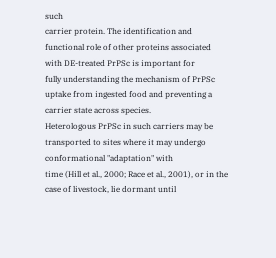such
carrier protein. The identification and functional role of other proteins associated with DE-treated PrPSc is important for
fully understanding the mechanism of PrPSc uptake from ingested food and preventing a carrier state across species.
Heterologous PrPSc in such carriers may be transported to sites where it may undergo conformational "adaptation" with
time (Hill et al., 2000; Race et al., 2001), or in the case of livestock, lie dormant until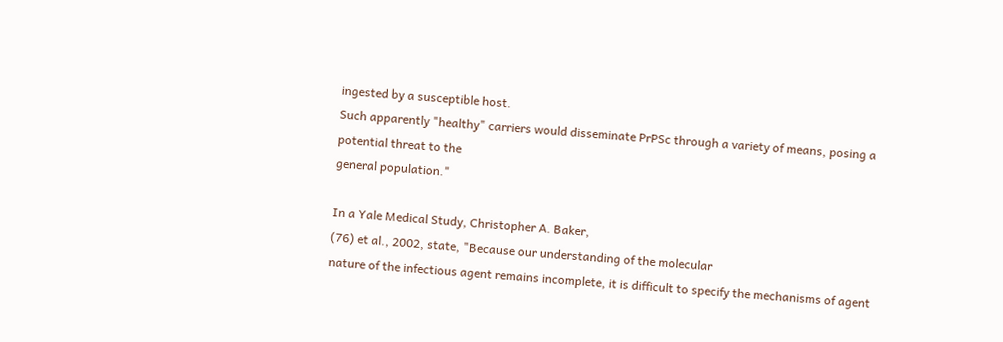ingested by a susceptible host.
Such apparently "healthy" carriers would disseminate PrPSc through a variety of means, posing a potential threat to the
general population."

In a Yale Medical Study, Christopher A. Baker,
(76) et al., 2002, state, "Because our understanding of the molecular
nature of the infectious agent remains incomplete, it is difficult to specify the mechanisms of agent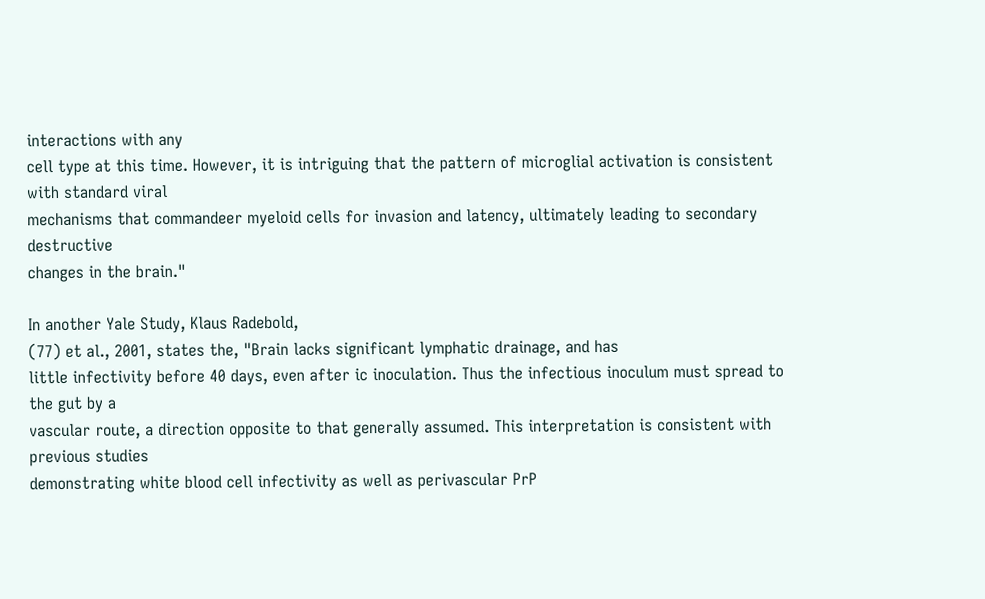interactions with any
cell type at this time. However, it is intriguing that the pattern of microglial activation is consistent with standard viral
mechanisms that commandeer myeloid cells for invasion and latency, ultimately leading to secondary destructive
changes in the brain."

In another Yale Study, Klaus Radebold,
(77) et al., 2001, states the, "Brain lacks significant lymphatic drainage, and has
little infectivity before 40 days, even after ic inoculation. Thus the infectious inoculum must spread to the gut by a
vascular route, a direction opposite to that generally assumed. This interpretation is consistent with previous studies
demonstrating white blood cell infectivity as well as perivascular PrP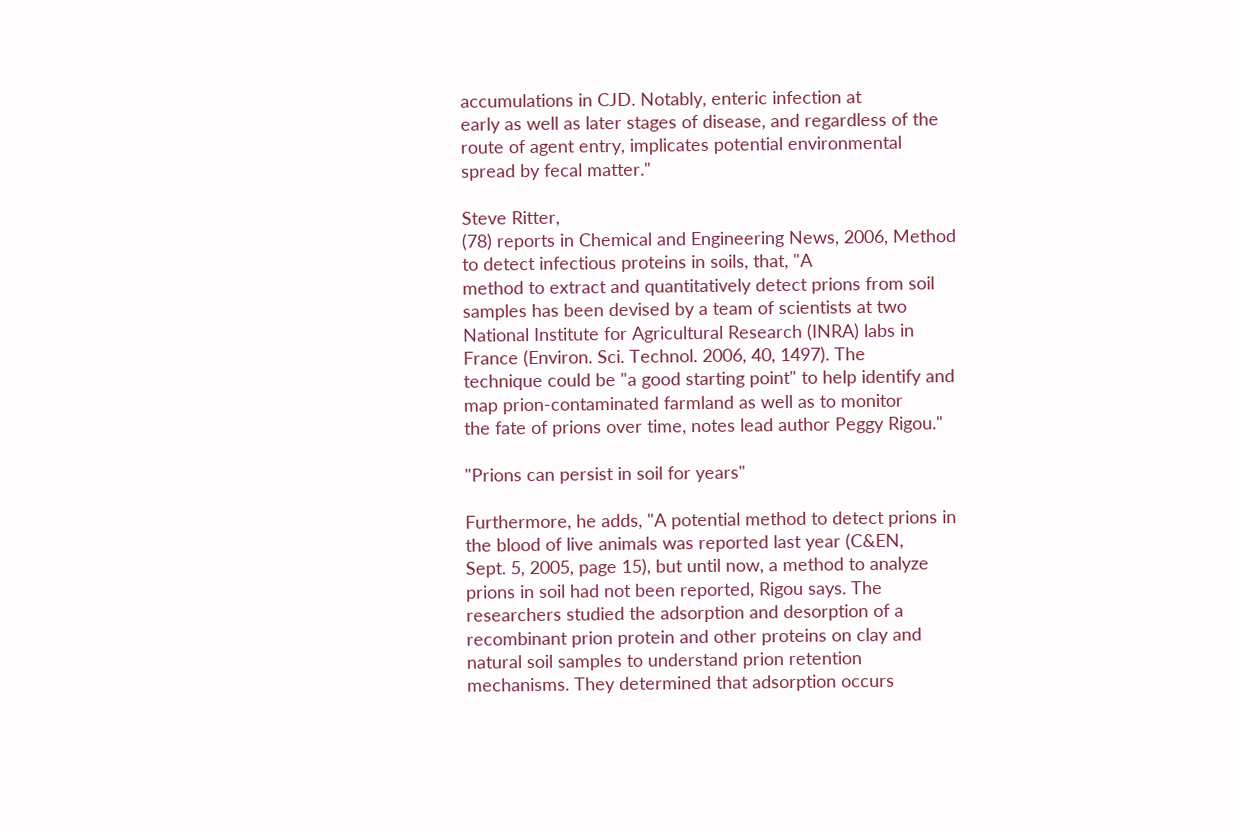accumulations in CJD. Notably, enteric infection at
early as well as later stages of disease, and regardless of the route of agent entry, implicates potential environmental
spread by fecal matter."

Steve Ritter,
(78) reports in Chemical and Engineering News, 2006, Method to detect infectious proteins in soils, that, "A
method to extract and quantitatively detect prions from soil samples has been devised by a team of scientists at two
National Institute for Agricultural Research (INRA) labs in France (Environ. Sci. Technol. 2006, 40, 1497). The
technique could be "a good starting point" to help identify and map prion-contaminated farmland as well as to monitor
the fate of prions over time, notes lead author Peggy Rigou."

"Prions can persist in soil for years"

Furthermore, he adds, "A potential method to detect prions in the blood of live animals was reported last year (C&EN,
Sept. 5, 2005, page 15), but until now, a method to analyze prions in soil had not been reported, Rigou says. The
researchers studied the adsorption and desorption of a recombinant prion protein and other proteins on clay and
natural soil samples to understand prion retention mechanisms. They determined that adsorption occurs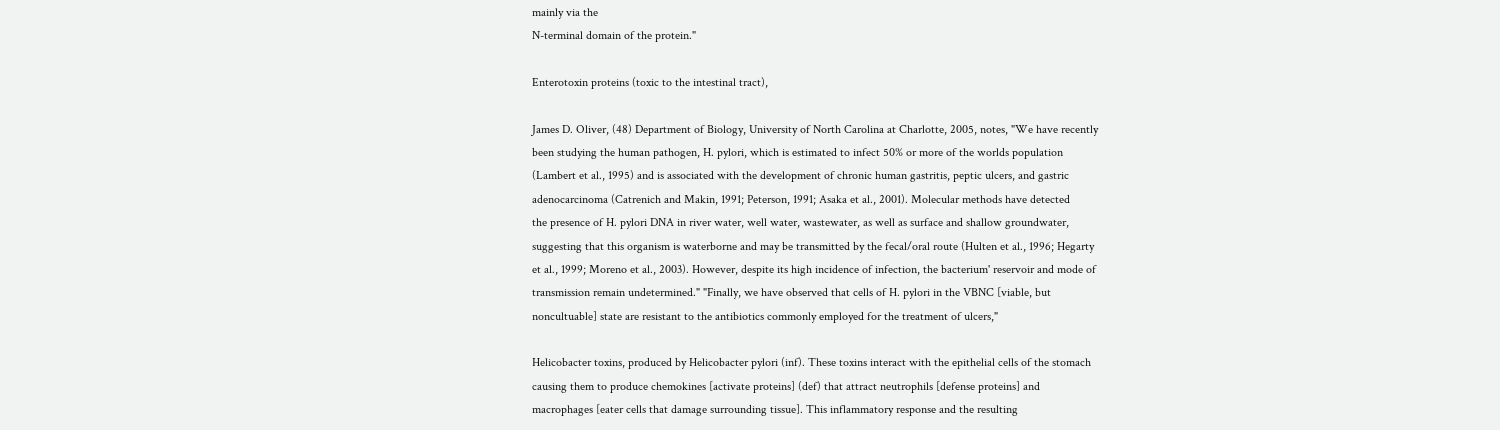mainly via the
N-terminal domain of the protein."

Enterotoxin proteins (toxic to the intestinal tract),

James D. Oliver, (48) Department of Biology, University of North Carolina at Charlotte, 2005, notes, "We have recently
been studying the human pathogen, H. pylori, which is estimated to infect 50% or more of the worlds population
(Lambert et al., 1995) and is associated with the development of chronic human gastritis, peptic ulcers, and gastric
adenocarcinoma (Catrenich and Makin, 1991; Peterson, 1991; Asaka et al., 2001). Molecular methods have detected
the presence of H. pylori DNA in river water, well water, wastewater, as well as surface and shallow groundwater,
suggesting that this organism is waterborne and may be transmitted by the fecal/oral route (Hulten et al., 1996; Hegarty
et al., 1999; Moreno et al., 2003). However, despite its high incidence of infection, the bacterium' reservoir and mode of
transmission remain undetermined." "Finally, we have observed that cells of H. pylori in the VBNC [viable, but
noncultuable] state are resistant to the antibiotics commonly employed for the treatment of ulcers,"

Helicobacter toxins, produced by Helicobacter pylori (inf). These toxins interact with the epithelial cells of the stomach
causing them to produce chemokines [activate proteins] (def) that attract neutrophils [defense proteins] and
macrophages [eater cells that damage surrounding tissue]. This inflammatory response and the resulting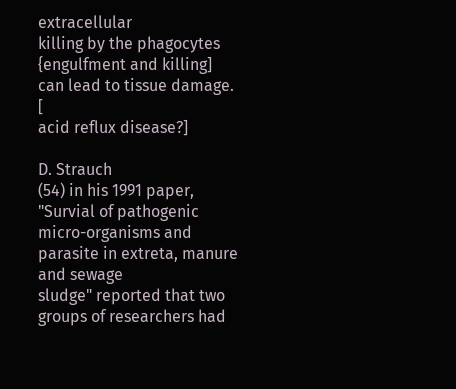extracellular
killing by the phagocytes {engulfment and killing] can lead to tissue damage. [
acid reflux disease?]

D. Strauch
(54) in his 1991 paper, "Survial of pathogenic micro-organisms and parasite in extreta, manure and sewage
sludge" reported that two groups of researchers had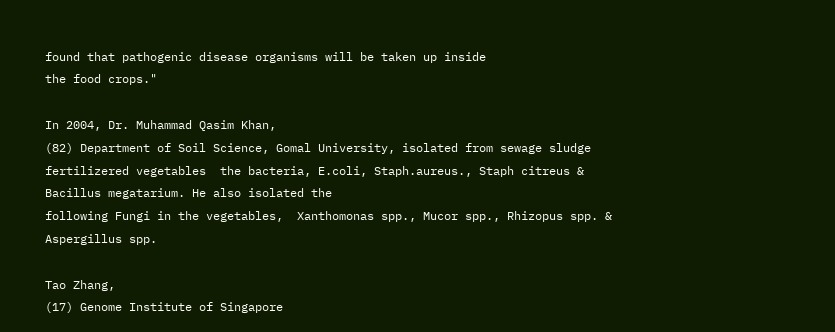found that pathogenic disease organisms will be taken up inside
the food crops."

In 2004, Dr. Muhammad Qasim Khan,
(82) Department of Soil Science, Gomal University, isolated from sewage sludge
fertilizered vegetables  the bacteria, E.coli, Staph.aureus., Staph citreus & Bacillus megatarium. He also isolated the
following Fungi in the vegetables,  Xanthomonas spp., Mucor spp., Rhizopus spp. & Aspergillus spp.

Tao Zhang,
(17) Genome Institute of Singapore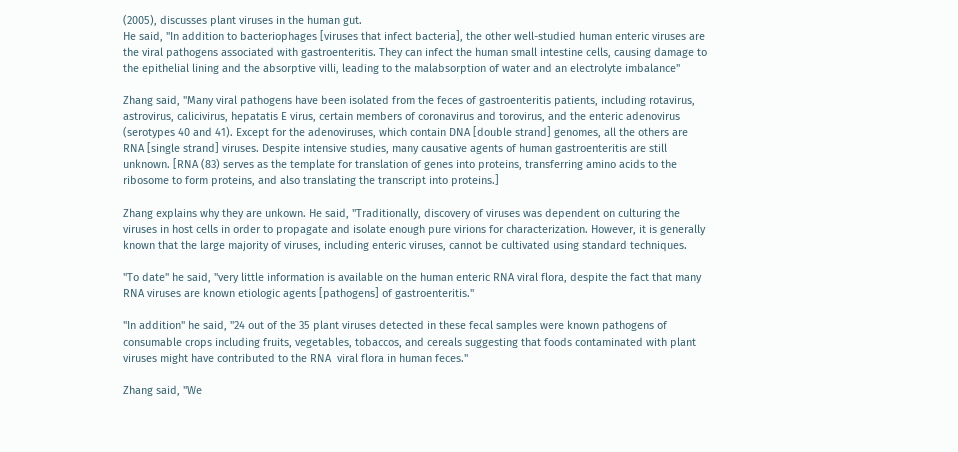(2005), discusses plant viruses in the human gut.
He said, "In addition to bacteriophages [viruses that infect bacteria], the other well-studied human enteric viruses are
the viral pathogens associated with gastroenteritis. They can infect the human small intestine cells, causing damage to
the epithelial lining and the absorptive villi, leading to the malabsorption of water and an electrolyte imbalance"

Zhang said, "Many viral pathogens have been isolated from the feces of gastroenteritis patients, including rotavirus,
astrovirus, calicivirus, hepatatis E virus, certain members of coronavirus and torovirus, and the enteric adenovirus
(serotypes 40 and 41). Except for the adenoviruses, which contain DNA [double strand] genomes, all the others are
RNA [single strand] viruses. Despite intensive studies, many causative agents of human gastroenteritis are still
unknown. [RNA (83) serves as the template for translation of genes into proteins, transferring amino acids to the
ribosome to form proteins, and also translating the transcript into proteins.]

Zhang explains why they are unkown. He said, "Traditionally, discovery of viruses was dependent on culturing the
viruses in host cells in order to propagate and isolate enough pure virions for characterization. However, it is generally
known that the large majority of viruses, including enteric viruses, cannot be cultivated using standard techniques.

"To date" he said, "very little information is available on the human enteric RNA viral flora, despite the fact that many
RNA viruses are known etiologic agents [pathogens] of gastroenteritis."

"In addition" he said, "24 out of the 35 plant viruses detected in these fecal samples were known pathogens of
consumable crops including fruits, vegetables, tobaccos, and cereals suggesting that foods contaminated with plant
viruses might have contributed to the RNA  viral flora in human feces."

Zhang said, "We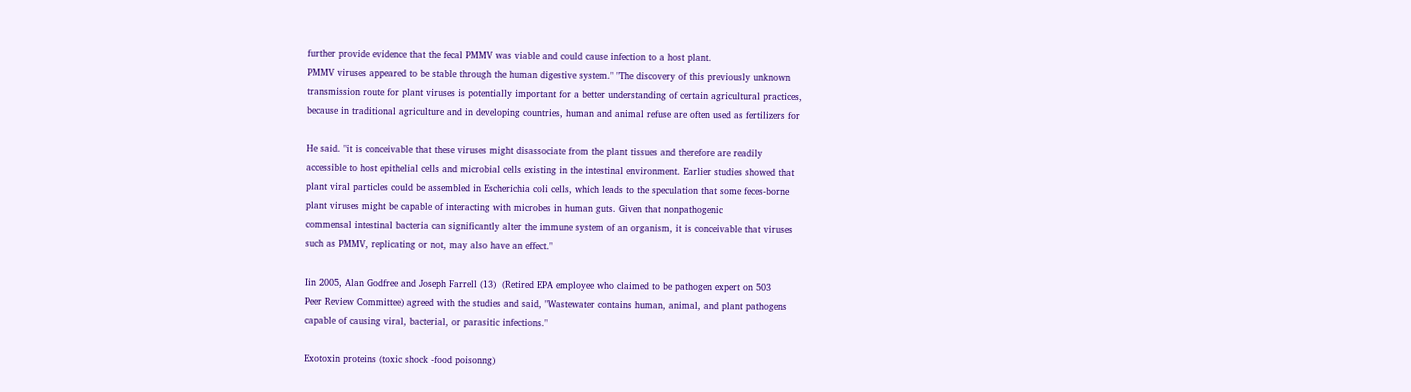further provide evidence that the fecal PMMV was viable and could cause infection to a host plant.
PMMV viruses appeared to be stable through the human digestive system." "The discovery of this previously unknown
transmission route for plant viruses is potentially important for a better understanding of certain agricultural practices,
because in traditional agriculture and in developing countries, human and animal refuse are often used as fertilizers for

He said. "it is conceivable that these viruses might disassociate from the plant tissues and therefore are readily
accessible to host epithelial cells and microbial cells existing in the intestinal environment. Earlier studies showed that
plant viral particles could be assembled in Escherichia coli cells, which leads to the speculation that some feces-borne
plant viruses might be capable of interacting with microbes in human guts. Given that nonpathogenic
commensal intestinal bacteria can significantly alter the immune system of an organism, it is conceivable that viruses
such as PMMV, replicating or not, may also have an effect."

Iin 2005, Alan Godfree and Joseph Farrell (13)  (Retired EPA employee who claimed to be pathogen expert on 503
Peer Review Committee) agreed with the studies and said, "Wastewater contains human, animal, and plant pathogens
capable of causing viral, bacterial, or parasitic infections."

Exotoxin proteins (toxic shock -food poisonng)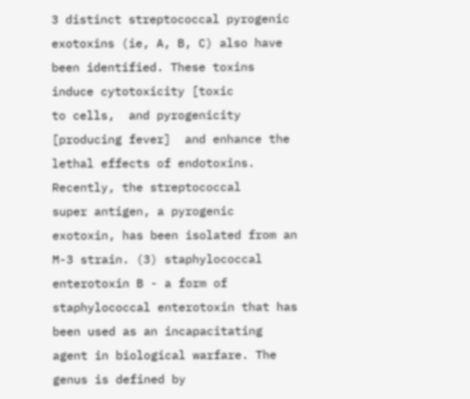3 distinct streptococcal pyrogenic exotoxins (ie, A, B, C) also have been identified. These toxins induce cytotoxicity [toxic
to cells,  and pyrogenicity [producing fever]  and enhance the lethal effects of endotoxins. Recently, the streptococcal
super antigen, a pyrogenic exotoxin, has been isolated from an M-3 strain. (3) staphylococcal enterotoxin B - a form of
staphylococcal enterotoxin that has been used as an incapacitating agent in biological warfare. The genus is defined by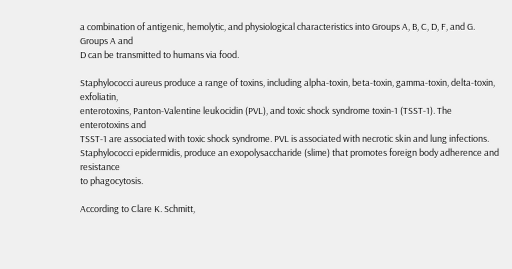a combination of antigenic, hemolytic, and physiological characteristics into Groups A, B, C, D, F, and G. Groups A and
D can be transmitted to humans via food.

Staphylococci aureus produce a range of toxins, including alpha-toxin, beta-toxin, gamma-toxin, delta-toxin, exfoliatin,
enterotoxins, Panton-Valentine leukocidin (PVL), and toxic shock syndrome toxin-1 (TSST-1). The enterotoxins and
TSST-1 are associated with toxic shock syndrome. PVL is associated with necrotic skin and lung infections.
Staphylococci epidermidis, produce an exopolysaccharide (slime) that promotes foreign body adherence and resistance
to phagocytosis.

According to Clare K. Schmitt,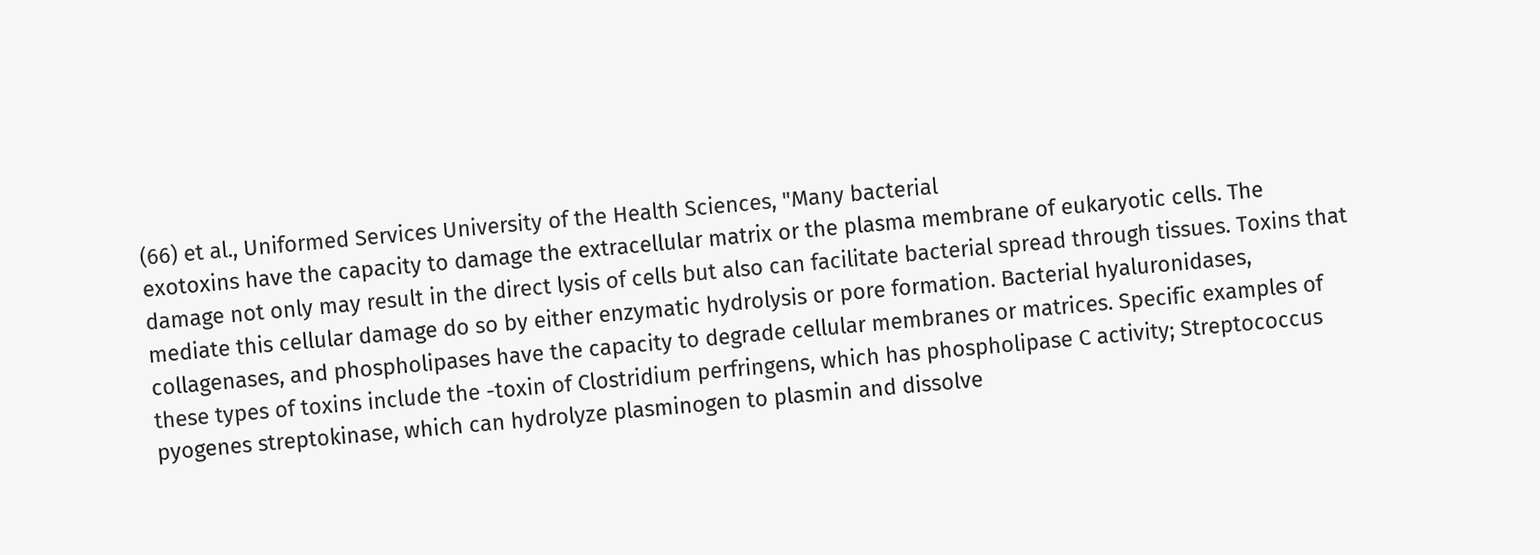(66) et al., Uniformed Services University of the Health Sciences, "Many bacterial
exotoxins have the capacity to damage the extracellular matrix or the plasma membrane of eukaryotic cells. The
damage not only may result in the direct lysis of cells but also can facilitate bacterial spread through tissues. Toxins that
mediate this cellular damage do so by either enzymatic hydrolysis or pore formation. Bacterial hyaluronidases,
collagenases, and phospholipases have the capacity to degrade cellular membranes or matrices. Specific examples of
these types of toxins include the -toxin of Clostridium perfringens, which has phospholipase C activity; Streptococcus
pyogenes streptokinase, which can hydrolyze plasminogen to plasmin and dissolve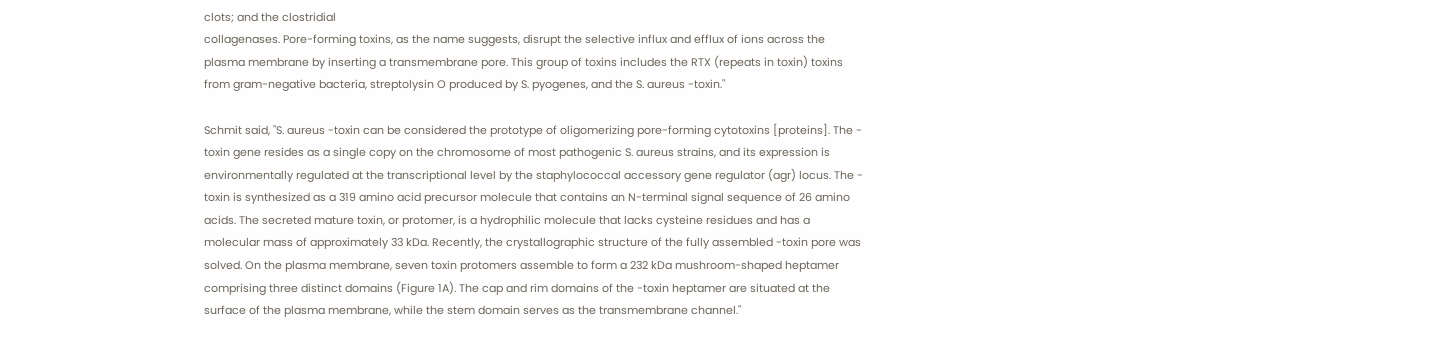clots; and the clostridial
collagenases. Pore-forming toxins, as the name suggests, disrupt the selective influx and efflux of ions across the
plasma membrane by inserting a transmembrane pore. This group of toxins includes the RTX (repeats in toxin) toxins
from gram-negative bacteria, streptolysin O produced by S. pyogenes, and the S. aureus -toxin."

Schmit said, "S. aureus -toxin can be considered the prototype of oligomerizing pore-forming cytotoxins [proteins]. The -
toxin gene resides as a single copy on the chromosome of most pathogenic S. aureus strains, and its expression is
environmentally regulated at the transcriptional level by the staphylococcal accessory gene regulator (agr) locus. The -
toxin is synthesized as a 319 amino acid precursor molecule that contains an N-terminal signal sequence of 26 amino
acids. The secreted mature toxin, or protomer, is a hydrophilic molecule that lacks cysteine residues and has a
molecular mass of approximately 33 kDa. Recently, the crystallographic structure of the fully assembled -toxin pore was
solved. On the plasma membrane, seven toxin protomers assemble to form a 232 kDa mushroom-shaped heptamer
comprising three distinct domains (Figure 1A). The cap and rim domains of the -toxin heptamer are situated at the
surface of the plasma membrane, while the stem domain serves as the transmembrane channel."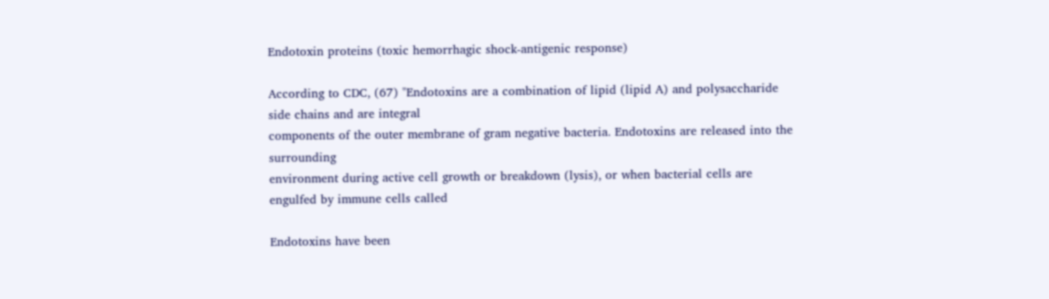Endotoxin proteins (toxic hemorrhagic shock-antigenic response)

According to CDC, (67) "Endotoxins are a combination of lipid (lipid A) and polysaccharide side chains and are integral
components of the outer membrane of gram negative bacteria. Endotoxins are released into the surrounding
environment during active cell growth or breakdown (lysis), or when bacterial cells are engulfed by immune cells called

Endotoxins have been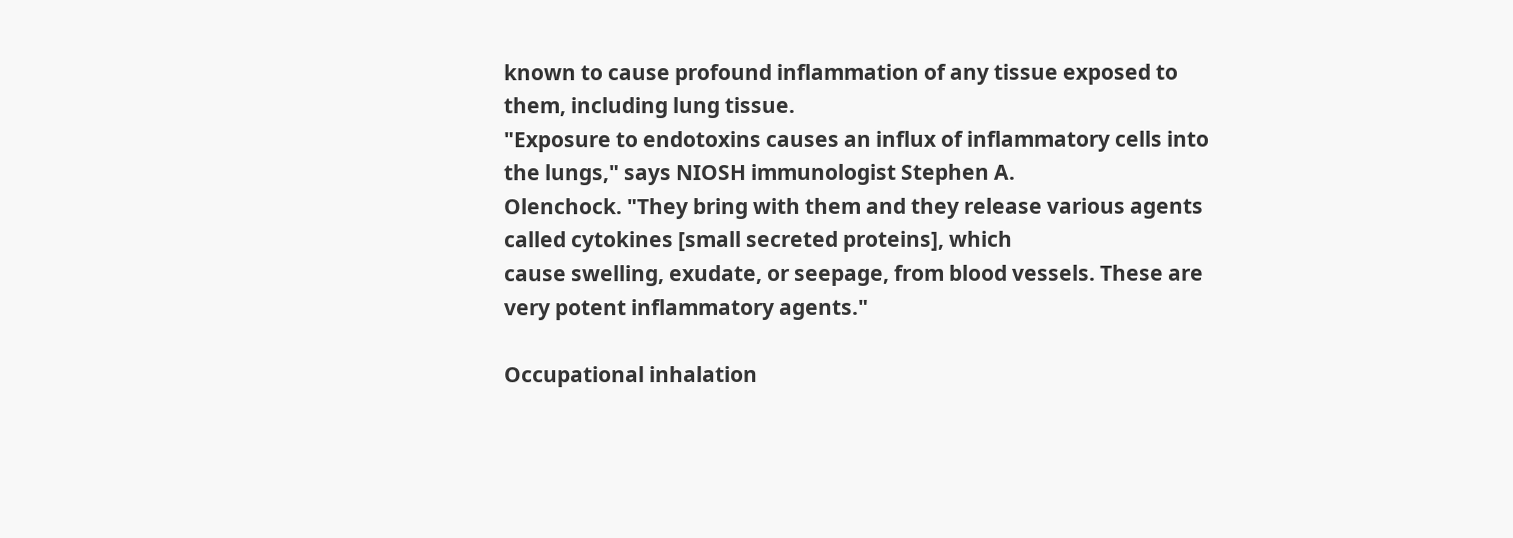known to cause profound inflammation of any tissue exposed to them, including lung tissue.
"Exposure to endotoxins causes an influx of inflammatory cells into the lungs," says NIOSH immunologist Stephen A.
Olenchock. "They bring with them and they release various agents called cytokines [small secreted proteins], which
cause swelling, exudate, or seepage, from blood vessels. These are very potent inflammatory agents."

Occupational inhalation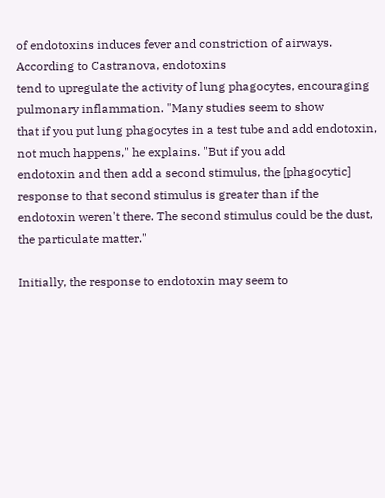of endotoxins induces fever and constriction of airways. According to Castranova, endotoxins
tend to upregulate the activity of lung phagocytes, encouraging pulmonary inflammation. "Many studies seem to show
that if you put lung phagocytes in a test tube and add endotoxin, not much happens," he explains. "But if you add
endotoxin and then add a second stimulus, the [phagocytic] response to that second stimulus is greater than if the
endotoxin weren't there. The second stimulus could be the dust, the particulate matter."

Initially, the response to endotoxin may seem to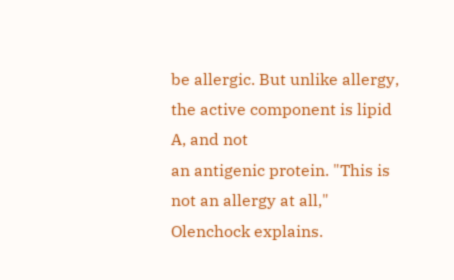be allergic. But unlike allergy, the active component is lipid A, and not
an antigenic protein. "This is not an allergy at all," Olenchock explains.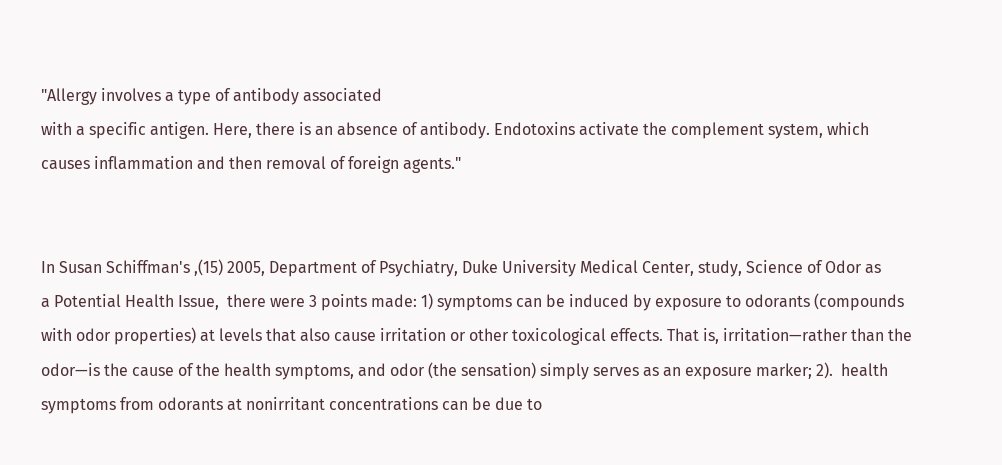"Allergy involves a type of antibody associated
with a specific antigen. Here, there is an absence of antibody. Endotoxins activate the complement system, which
causes inflammation and then removal of foreign agents."


In Susan Schiffman's ,(15) 2005, Department of Psychiatry, Duke University Medical Center, study, Science of Odor as
a Potential Health Issue,  there were 3 points made: 1) symptoms can be induced by exposure to odorants (compounds
with odor properties) at levels that also cause irritation or other toxicological effects. That is, irritation—rather than the
odor—is the cause of the health symptoms, and odor (the sensation) simply serves as an exposure marker; 2).  health
symptoms from odorants at nonirritant concentrations can be due to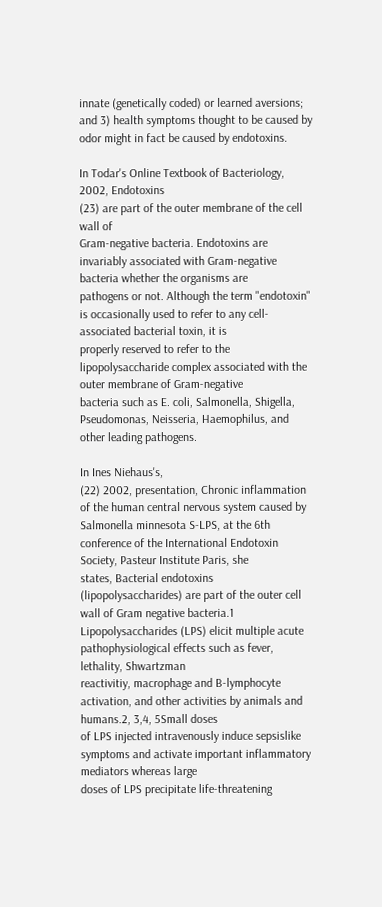innate (genetically coded) or learned aversions;
and 3) health symptoms thought to be caused by odor might in fact be caused by endotoxins.

In Todar's Online Textbook of Bacteriology, 2002, Endotoxins
(23) are part of the outer membrane of the cell wall of
Gram-negative bacteria. Endotoxins are invariably associated with Gram-negative bacteria whether the organisms are
pathogens or not. Although the term "endotoxin" is occasionally used to refer to any cell-associated bacterial toxin, it is
properly reserved to refer to the lipopolysaccharide complex associated with the outer membrane of Gram-negative
bacteria such as E. coli, Salmonella, Shigella, Pseudomonas, Neisseria, Haemophilus, and other leading pathogens.

In Ines Niehaus's,
(22) 2002, presentation, Chronic inflammation of the human central nervous system caused by
Salmonella minnesota S-LPS, at the 6th conference of the International Endotoxin Society, Pasteur Institute Paris, she
states, Bacterial endotoxins (lipopolysaccharides) are part of the outer cell wall of Gram negative bacteria.1
Lipopolysaccharides (LPS) elicit multiple acute pathophysiological effects such as fever, lethality, Shwartzman
reactivitiy, macrophage and B-lymphocyte activation, and other activities by animals and humans.2, 3,4, 5Small doses
of LPS injected intravenously induce sepsislike symptoms and activate important inflammatory mediators whereas large
doses of LPS precipitate life-threatening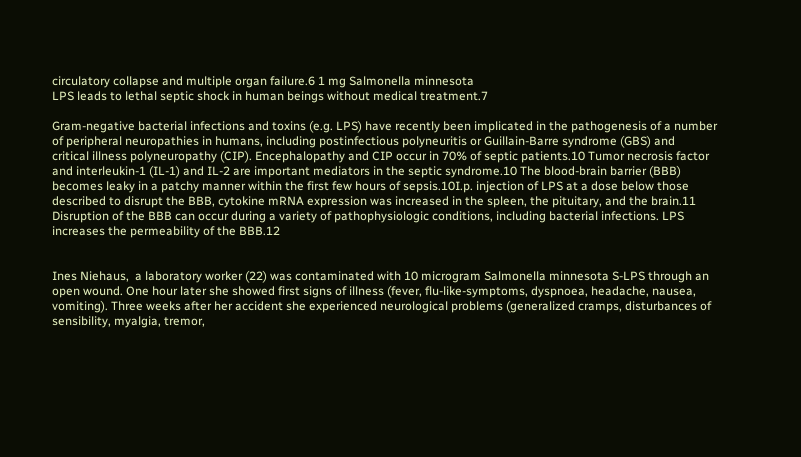circulatory collapse and multiple organ failure.6 1 mg Salmonella minnesota
LPS leads to lethal septic shock in human beings without medical treatment.7

Gram-negative bacterial infections and toxins (e.g. LPS) have recently been implicated in the pathogenesis of a number
of peripheral neuropathies in humans, including postinfectious polyneuritis or Guillain-Barre syndrome (GBS) and
critical illness polyneuropathy (CIP). Encephalopathy and CIP occur in 70% of septic patients.10 Tumor necrosis factor
and interleukin-1 (IL-1) and IL-2 are important mediators in the septic syndrome.10 The blood-brain barrier (BBB)
becomes leaky in a patchy manner within the first few hours of sepsis.10I.p. injection of LPS at a dose below those
described to disrupt the BBB, cytokine mRNA expression was increased in the spleen, the pituitary, and the brain.11
Disruption of the BBB can occur during a variety of pathophysiologic conditions, including bacterial infections. LPS
increases the permeability of the BBB.12


Ines Niehaus,  a laboratory worker (22) was contaminated with 10 microgram Salmonella minnesota S-LPS through an
open wound. One hour later she showed first signs of illness (fever, flu-like-symptoms, dyspnoea, headache, nausea,
vomiting). Three weeks after her accident she experienced neurological problems (generalized cramps, disturbances of
sensibility, myalgia, tremor,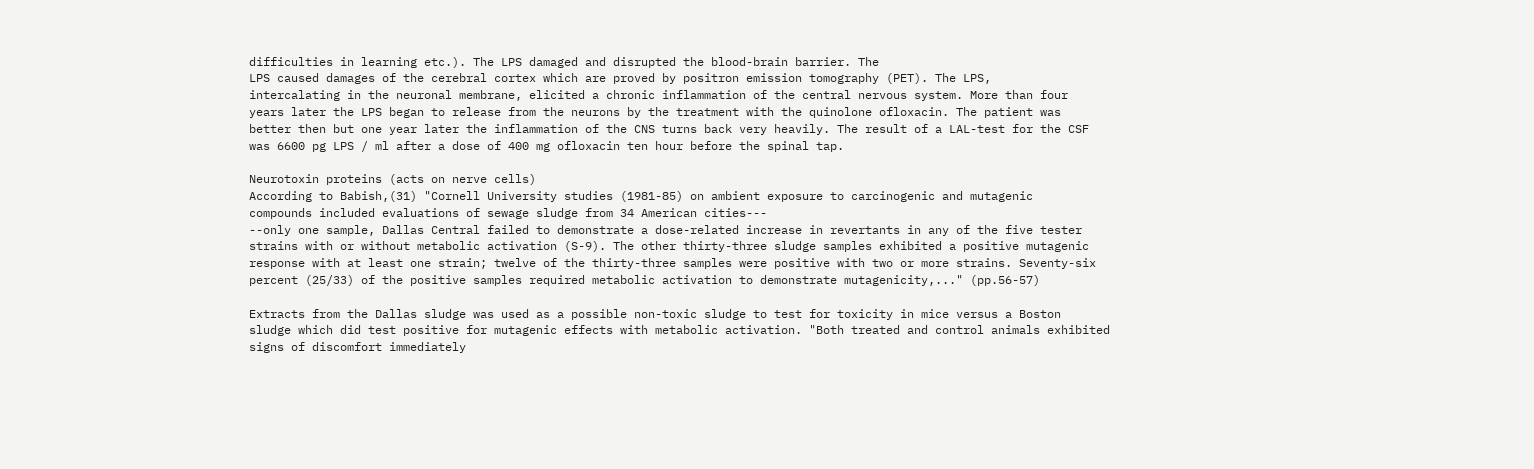difficulties in learning etc.). The LPS damaged and disrupted the blood-brain barrier. The
LPS caused damages of the cerebral cortex which are proved by positron emission tomography (PET). The LPS,
intercalating in the neuronal membrane, elicited a chronic inflammation of the central nervous system. More than four
years later the LPS began to release from the neurons by the treatment with the quinolone ofloxacin. The patient was
better then but one year later the inflammation of the CNS turns back very heavily. The result of a LAL-test for the CSF
was 6600 pg LPS / ml after a dose of 400 mg ofloxacin ten hour before the spinal tap.

Neurotoxin proteins (acts on nerve cells)
According to Babish,(31) "Cornell University studies (1981-85) on ambient exposure to carcinogenic and mutagenic
compounds included evaluations of sewage sludge from 34 American cities---
--only one sample, Dallas Central failed to demonstrate a dose-related increase in revertants in any of the five tester
strains with or without metabolic activation (S-9). The other thirty-three sludge samples exhibited a positive mutagenic
response with at least one strain; twelve of the thirty-three samples were positive with two or more strains. Seventy-six
percent (25/33) of the positive samples required metabolic activation to demonstrate mutagenicity,..." (pp.56-57)

Extracts from the Dallas sludge was used as a possible non-toxic sludge to test for toxicity in mice versus a Boston
sludge which did test positive for mutagenic effects with metabolic activation. "Both treated and control animals exhibited
signs of discomfort immediately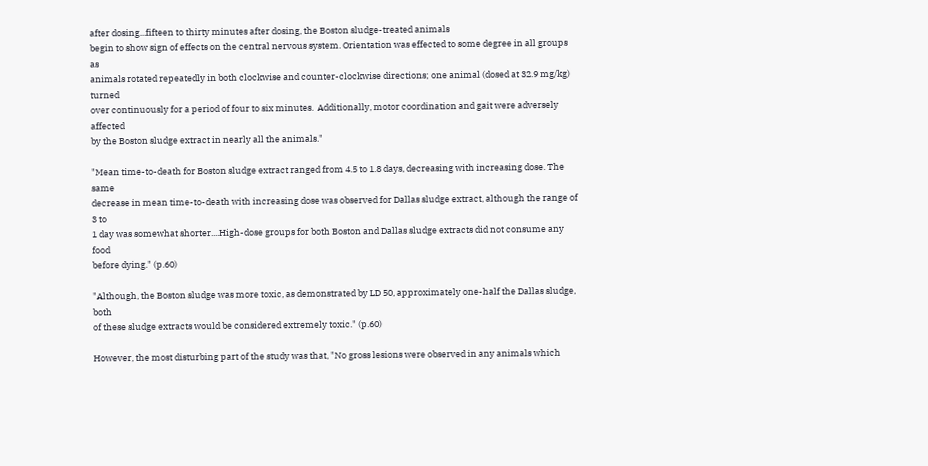after dosing...fifteen to thirty minutes after dosing, the Boston sludge-treated animals
begin to show sign of effects on the central nervous system. Orientation was effected to some degree in all groups as
animals rotated repeatedly in both clockwise and counter-clockwise directions; one animal (dosed at 32.9 mg/kg) turned
over continuously for a period of four to six minutes.  Additionally, motor coordination and gait were adversely affected
by the Boston sludge extract in nearly all the animals."

"Mean time-to-death for Boston sludge extract ranged from 4.5 to 1.8 days, decreasing with increasing dose. The same
decrease in mean time-to-death with increasing dose was observed for Dallas sludge extract, although the range of 3 to
1 day was somewhat shorter....High-dose groups for both Boston and Dallas sludge extracts did not consume any food
before dying." (p.60)

"Although, the Boston sludge was more toxic, as demonstrated by LD 50, approximately one-half the Dallas sludge, both
of these sludge extracts would be considered extremely toxic." (p.60)

However, the most disturbing part of the study was that, "No gross lesions were observed in any animals which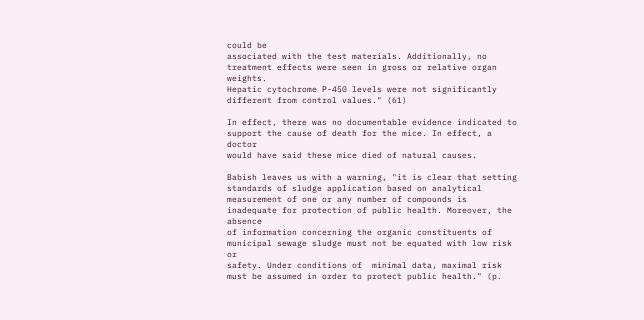could be
associated with the test materials. Additionally, no treatment effects were seen in gross or relative organ weights.
Hepatic cytochrome P-450 levels were not significantly different from control values." (61)

In effect, there was no documentable evidence indicated to support the cause of death for the mice. In effect, a doctor
would have said these mice died of natural causes.

Babish leaves us with a warning, "it is clear that setting standards of sludge application based on analytical
measurement of one or any number of compounds is inadequate for protection of public health. Moreover, the absence
of information concerning the organic constituents of municipal sewage sludge must not be equated with low risk or
safety. Under conditions of  minimal data, maximal risk must be assumed in order to protect public health." (p.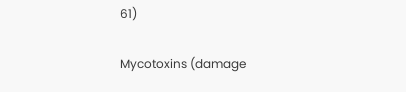61)

Mycotoxins (damage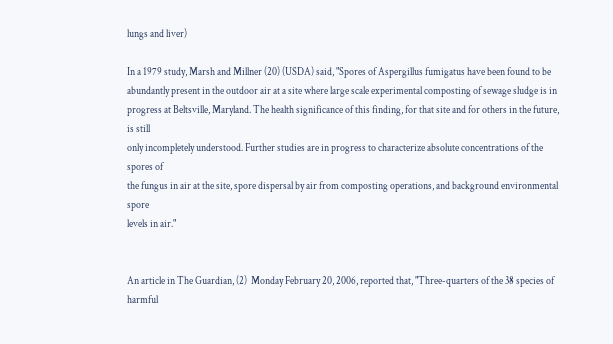lungs and liver)

In a 1979 study, Marsh and Millner (20) (USDA) said, "Spores of Aspergillus fumigatus have been found to be
abundantly present in the outdoor air at a site where large scale experimental composting of sewage sludge is in
progress at Beltsville, Maryland. The health significance of this finding, for that site and for others in the future, is still
only incompletely understood. Further studies are in progress to characterize absolute concentrations of the spores of
the fungus in air at the site, spore dispersal by air from composting operations, and background environmental spore
levels in air."


An article in The Guardian, (2)  Monday February 20, 2006, reported that, "Three-quarters of the 38 species of harmful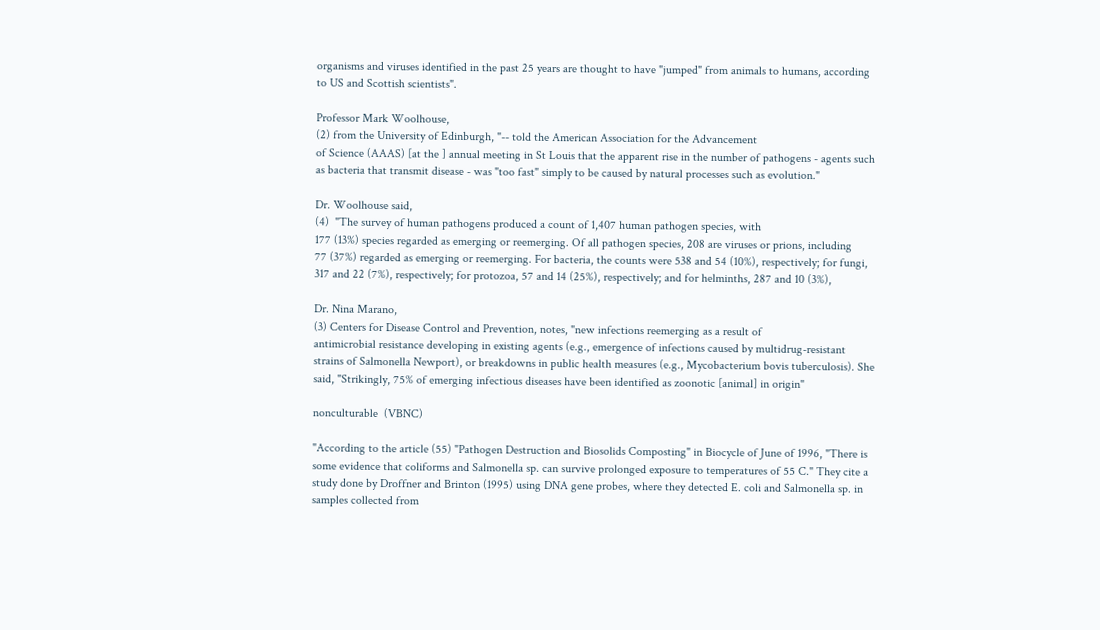organisms and viruses identified in the past 25 years are thought to have "jumped" from animals to humans, according
to US and Scottish scientists".

Professor Mark Woolhouse,
(2) from the University of Edinburgh, "-- told the American Association for the Advancement
of Science (AAAS) [at the ] annual meeting in St Louis that the apparent rise in the number of pathogens - agents such
as bacteria that transmit disease - was "too fast" simply to be caused by natural processes such as evolution."

Dr. Woolhouse said,
(4)  "The survey of human pathogens produced a count of 1,407 human pathogen species, with
177 (13%) species regarded as emerging or reemerging. Of all pathogen species, 208 are viruses or prions, including
77 (37%) regarded as emerging or reemerging. For bacteria, the counts were 538 and 54 (10%), respectively; for fungi,
317 and 22 (7%), respectively; for protozoa, 57 and 14 (25%), respectively; and for helminths, 287 and 10 (3%),

Dr. Nina Marano,
(3) Centers for Disease Control and Prevention, notes, "new infections reemerging as a result of
antimicrobial resistance developing in existing agents (e.g., emergence of infections caused by multidrug-resistant
strains of Salmonella Newport), or breakdowns in public health measures (e.g., Mycobacterium bovis tuberculosis). She
said, "Strikingly, 75% of emerging infectious diseases have been identified as zoonotic [animal] in origin"

nonculturable  (VBNC)

"According to the article (55) "Pathogen Destruction and Biosolids Composting" in Biocycle of June of 1996, "There is
some evidence that coliforms and Salmonella sp. can survive prolonged exposure to temperatures of 55 C." They cite a
study done by Droffner and Brinton (1995) using DNA gene probes, where they detected E. coli and Salmonella sp. in
samples collected from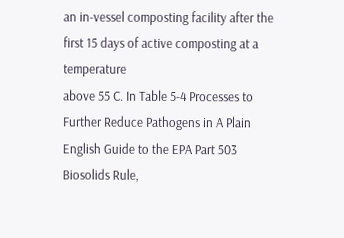an in-vessel composting facility after the first 15 days of active composting at a temperature
above 55 C. In Table 5-4 Processes to Further Reduce Pathogens in A Plain English Guide to the EPA Part 503
Biosolids Rule,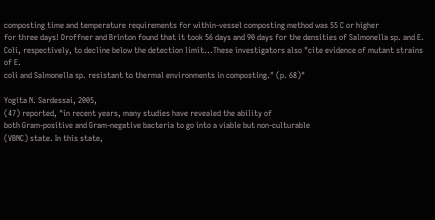composting time and temperature requirements for within-vessel composting method was 55 C or higher
for three days! Droffner and Brinton found that it took 56 days and 90 days for the densities of Salmonella sp. and E.
Coli, respectively, to decline below the detection limit...These investigators also "cite evidence of mutant strains of E.
coli and Salmonella sp. resistant to thermal environments in composting." (p. 68)"

Yogita N. Sardessai, 2005,
(47) reported, "in recent years, many studies have revealed the ability of
both Gram-positive and Gram-negative bacteria to go into a viable but non-culturable
(VBNC) state. In this state,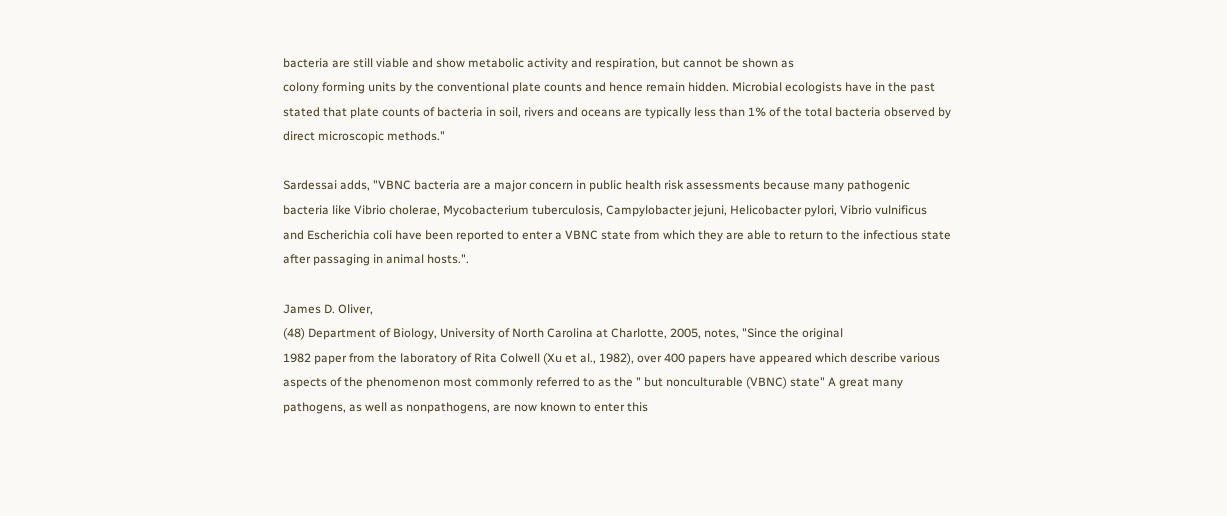bacteria are still viable and show metabolic activity and respiration, but cannot be shown as
colony forming units by the conventional plate counts and hence remain hidden. Microbial ecologists have in the past
stated that plate counts of bacteria in soil, rivers and oceans are typically less than 1% of the total bacteria observed by
direct microscopic methods."

Sardessai adds, "VBNC bacteria are a major concern in public health risk assessments because many pathogenic
bacteria like Vibrio cholerae, Mycobacterium tuberculosis, Campylobacter jejuni, Helicobacter pylori, Vibrio vulnificus
and Escherichia coli have been reported to enter a VBNC state from which they are able to return to the infectious state
after passaging in animal hosts.".

James D. Oliver,
(48) Department of Biology, University of North Carolina at Charlotte, 2005, notes, "Since the original
1982 paper from the laboratory of Rita Colwell (Xu et al., 1982), over 400 papers have appeared which describe various
aspects of the phenomenon most commonly referred to as the " but nonculturable (VBNC) state" A great many
pathogens, as well as nonpathogens, are now known to enter this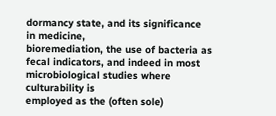dormancy state, and its significance in medicine,
bioremediation, the use of bacteria as fecal indicators, and indeed in most microbiological studies where culturability is
employed as the (often sole)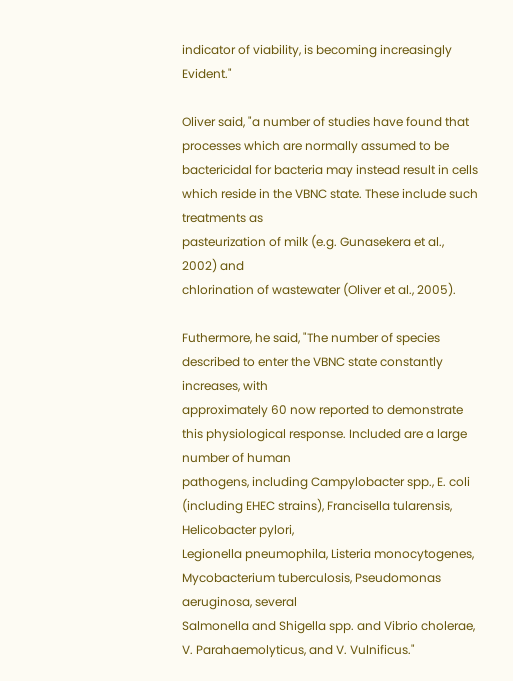indicator of viability, is becoming increasingly Evident."

Oliver said, "a number of studies have found that processes which are normally assumed to be
bactericidal for bacteria may instead result in cells which reside in the VBNC state. These include such treatments as
pasteurization of milk (e.g. Gunasekera et al., 2002) and
chlorination of wastewater (Oliver et al., 2005).

Futhermore, he said, "The number of species described to enter the VBNC state constantly increases, with
approximately 60 now reported to demonstrate this physiological response. Included are a large number of human
pathogens, including Campylobacter spp., E. coli (including EHEC strains), Francisella tularensis, Helicobacter pylori,
Legionella pneumophila, Listeria monocytogenes, Mycobacterium tuberculosis, Pseudomonas aeruginosa, several
Salmonella and Shigella spp. and Vibrio cholerae, V. Parahaemolyticus, and V. Vulnificus."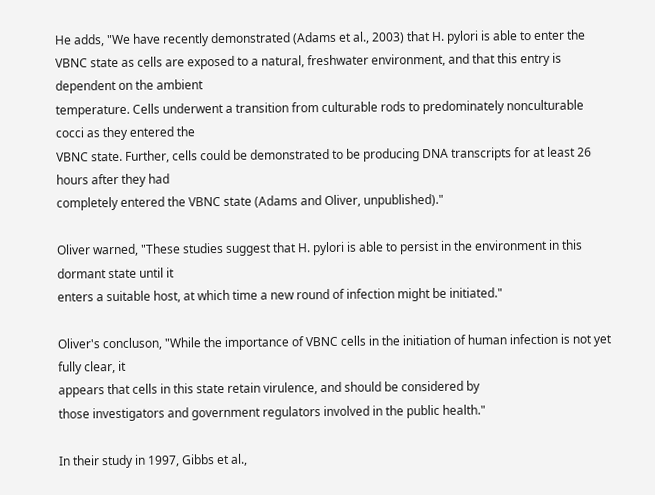He adds, "We have recently demonstrated (Adams et al., 2003) that H. pylori is able to enter the
VBNC state as cells are exposed to a natural, freshwater environment, and that this entry is dependent on the ambient
temperature. Cells underwent a transition from culturable rods to predominately nonculturable cocci as they entered the
VBNC state. Further, cells could be demonstrated to be producing DNA transcripts for at least 26 hours after they had
completely entered the VBNC state (Adams and Oliver, unpublished)."

Oliver warned, "These studies suggest that H. pylori is able to persist in the environment in this dormant state until it
enters a suitable host, at which time a new round of infection might be initiated."

Oliver's concluson, "While the importance of VBNC cells in the initiation of human infection is not yet fully clear, it
appears that cells in this state retain virulence, and should be considered by
those investigators and government regulators involved in the public health."

In their study in 1997, Gibbs et al.,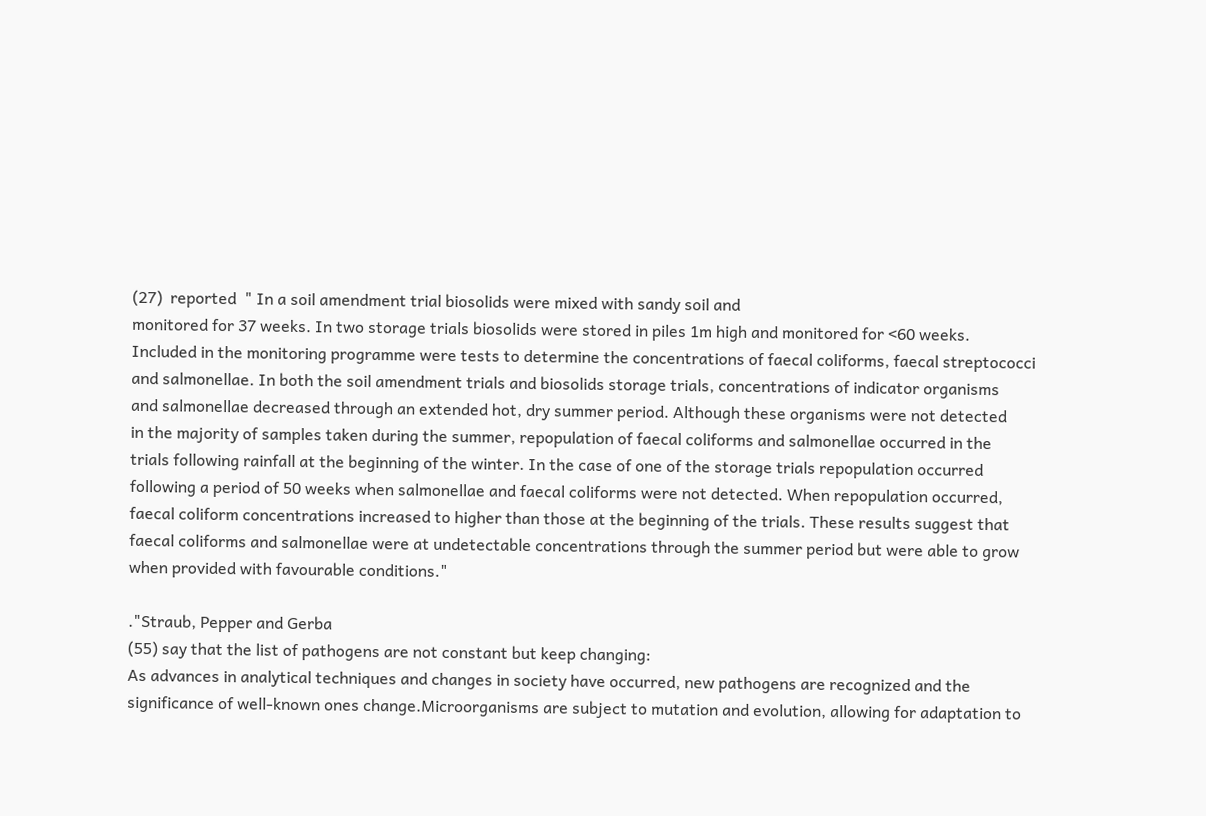(27)  reported  " In a soil amendment trial biosolids were mixed with sandy soil and
monitored for 37 weeks. In two storage trials biosolids were stored in piles 1m high and monitored for <60 weeks.
Included in the monitoring programme were tests to determine the concentrations of faecal coliforms, faecal streptococci
and salmonellae. In both the soil amendment trials and biosolids storage trials, concentrations of indicator organisms
and salmonellae decreased through an extended hot, dry summer period. Although these organisms were not detected
in the majority of samples taken during the summer, repopulation of faecal coliforms and salmonellae occurred in the
trials following rainfall at the beginning of the winter. In the case of one of the storage trials repopulation occurred
following a period of 50 weeks when salmonellae and faecal coliforms were not detected. When repopulation occurred,
faecal coliform concentrations increased to higher than those at the beginning of the trials. These results suggest that
faecal coliforms and salmonellae were at undetectable concentrations through the summer period but were able to grow
when provided with favourable conditions."

."Straub, Pepper and Gerba
(55) say that the list of pathogens are not constant but keep changing:
As advances in analytical techniques and changes in society have occurred, new pathogens are recognized and the
significance of well-known ones change.Microorganisms are subject to mutation and evolution, allowing for adaptation to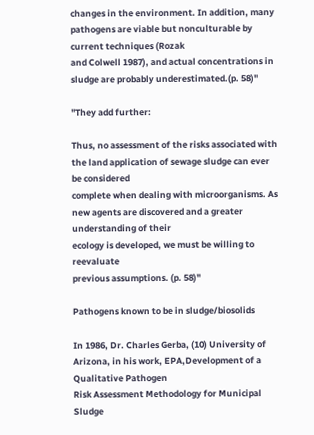changes in the environment. In addition, many pathogens are viable but nonculturable by current techniques (Rozak
and Colwell 1987), and actual concentrations in sludge are probably underestimated.(p. 58)"

"They add further:

Thus, no assessment of the risks associated with the land application of sewage sludge can ever be considered
complete when dealing with microorganisms. As new agents are discovered and a greater understanding of their
ecology is developed, we must be willing to reevaluate
previous assumptions. (p. 58)"

Pathogens known to be in sludge/biosolids

In 1986, Dr. Charles Gerba, (10) University of Arizona, in his work, EPA,Development of a Qualitative Pathogen
Risk Assessment Methodology for Municipal Sludge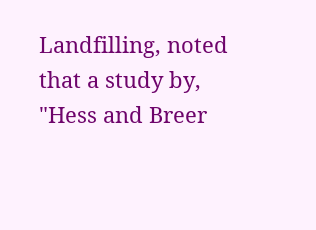Landfilling, noted that a study by,
"Hess and Breer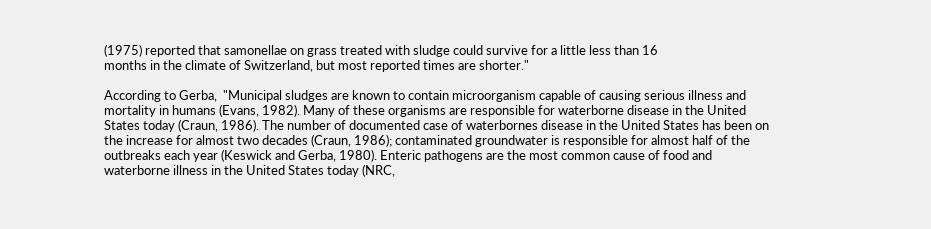(1975) reported that samonellae on grass treated with sludge could survive for a little less than 16
months in the climate of Switzerland, but most reported times are shorter."

According to Gerba,  "Municipal sludges are known to contain microorganism capable of causing serious illness and
mortality in humans (Evans, 1982). Many of these organisms are responsible for waterborne disease in the United
States today (Craun, 1986). The number of documented case of waterbornes disease in the United States has been on
the increase for almost two decades (Craun, 1986); contaminated groundwater is responsible for almost half of the
outbreaks each year (Keswick and Gerba, 1980). Enteric pathogens are the most common cause of food and
waterborne illness in the United States today (NRC,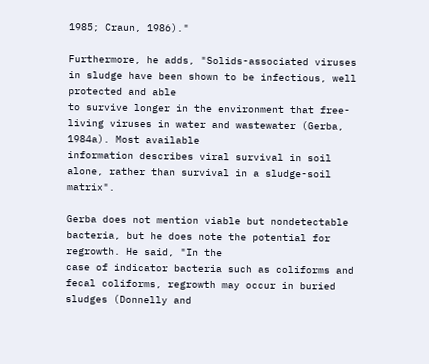1985; Craun, 1986)."

Furthermore, he adds, "Solids-associated viruses in sludge have been shown to be infectious, well protected and able
to survive longer in the environment that free-living viruses in water and wastewater (Gerba, 1984a). Most available
information describes viral survival in soil alone, rather than survival in a sludge-soil matrix".

Gerba does not mention viable but nondetectable bacteria, but he does note the potential for regrowth. He said, "In the
case of indicator bacteria such as coliforms and fecal coliforms, regrowth may occur in buried sludges (Donnelly and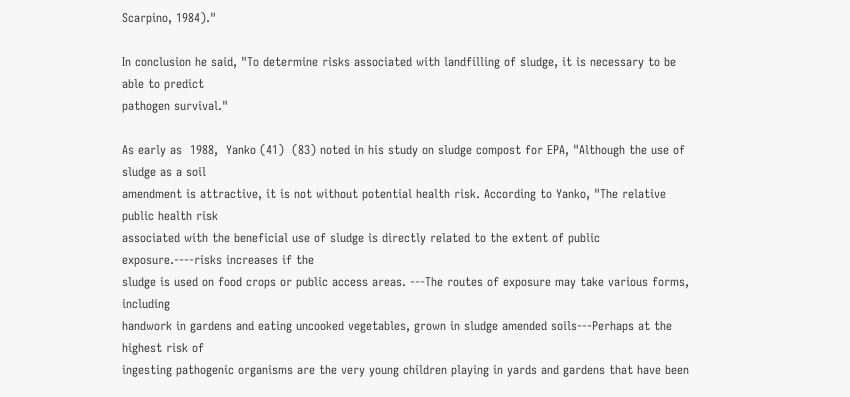Scarpino, 1984)."

In conclusion he said, "To determine risks associated with landfilling of sludge, it is necessary to be able to predict
pathogen survival."

As early as  1988,  Yanko (41)  (83) noted in his study on sludge compost for EPA, "Although the use of sludge as a soil
amendment is attractive, it is not without potential health risk. According to Yanko, "The relative public health risk
associated with the beneficial use of sludge is directly related to the extent of public exposure.----risks increases if the
sludge is used on food crops or public access areas. ---The routes of exposure may take various forms, including
handwork in gardens and eating uncooked vegetables, grown in sludge amended soils---Perhaps at the highest risk of
ingesting pathogenic organisms are the very young children playing in yards and gardens that have been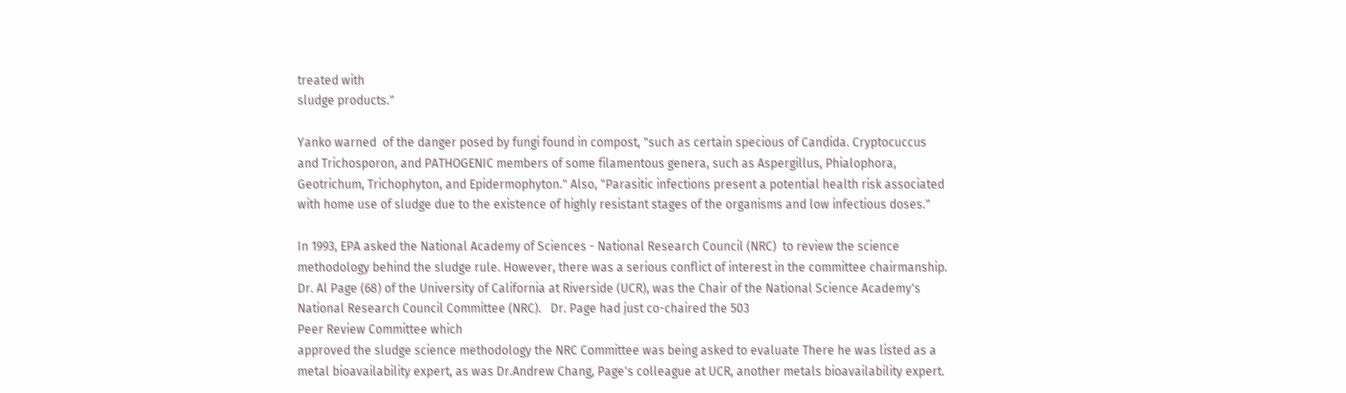treated with
sludge products."

Yanko warned  of the danger posed by fungi found in compost, "such as certain specious of Candida. Cryptocuccus
and Trichosporon, and PATHOGENIC members of some filamentous genera, such as Aspergillus, Phialophora,
Geotrichum, Trichophyton, and Epidermophyton." Also, "Parasitic infections present a potential health risk associated
with home use of sludge due to the existence of highly resistant stages of the organisms and low infectious doses."

In 1993, EPA asked the National Academy of Sciences - National Research Council (NRC)  to review the science
methodology behind the sludge rule. However, there was a serious conflict of interest in the committee chairmanship.
Dr. Al Page (68) of the University of California at Riverside (UCR), was the Chair of the National Science Academy's
National Research Council Committee (NRC).   Dr. Page had just co-chaired the 503
Peer Review Committee which
approved the sludge science methodology the NRC Committee was being asked to evaluate There he was listed as a
metal bioavailability expert, as was Dr.Andrew Chang, Page's colleague at UCR, another metals bioavailability expert.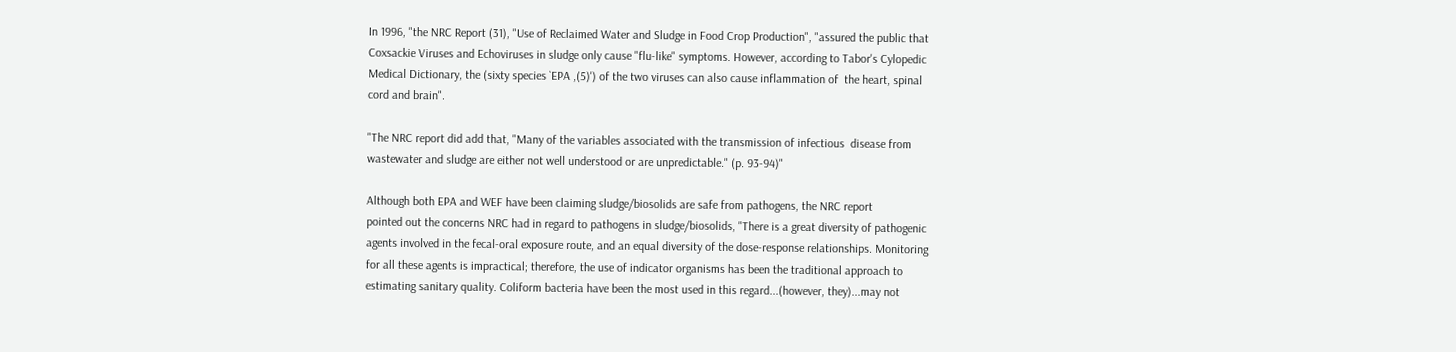In 1996, "the NRC Report (31), "Use of Reclaimed Water and Sludge in Food Crop Production", "assured the public that
Coxsackie Viruses and Echoviruses in sludge only cause "flu-like" symptoms. However, according to Tabor's Cylopedic
Medical Dictionary, the (sixty species `EPA ,(5)') of the two viruses can also cause inflammation of  the heart, spinal
cord and brain".

"The NRC report did add that, "Many of the variables associated with the transmission of infectious  disease from
wastewater and sludge are either not well understood or are unpredictable." (p. 93-94)"

Although both EPA and WEF have been claiming sludge/biosolids are safe from pathogens, the NRC report
pointed out the concerns NRC had in regard to pathogens in sludge/biosolids, "There is a great diversity of pathogenic
agents involved in the fecal-oral exposure route, and an equal diversity of the dose-response relationships. Monitoring
for all these agents is impractical; therefore, the use of indicator organisms has been the traditional approach to
estimating sanitary quality. Coliform bacteria have been the most used in this regard...(however, they)...may not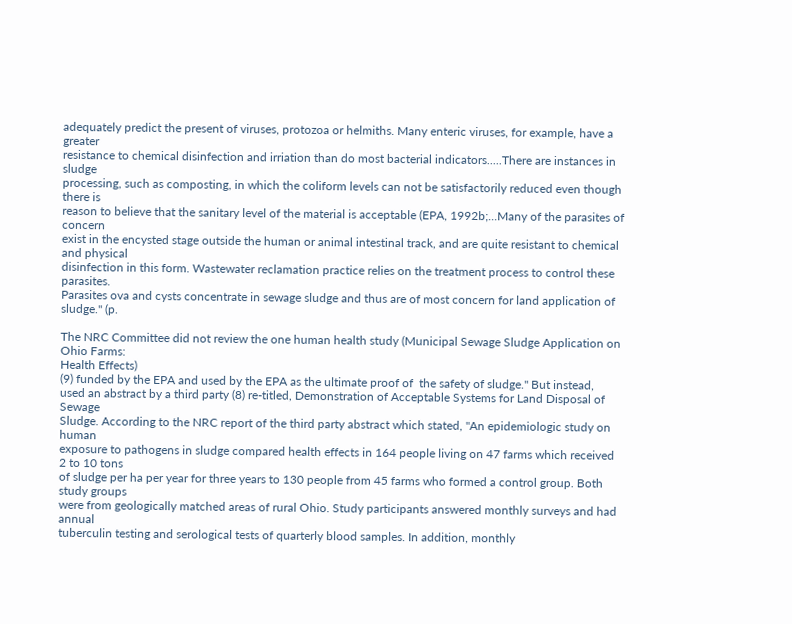adequately predict the present of viruses, protozoa or helmiths. Many enteric viruses, for example, have a greater
resistance to chemical disinfection and irriation than do most bacterial indicators.....There are instances in sludge
processing, such as composting, in which the coliform levels can not be satisfactorily reduced even though there is
reason to believe that the sanitary level of the material is acceptable (EPA, 1992b;...Many of the parasites of concern
exist in the encysted stage outside the human or animal intestinal track, and are quite resistant to chemical and physical
disinfection in this form. Wastewater reclamation practice relies on the treatment process to control these parasites.
Parasites ova and cysts concentrate in sewage sludge and thus are of most concern for land application of sludge." (p.

The NRC Committee did not review the one human health study (Municipal Sewage Sludge Application on Ohio Farms:
Health Effects)
(9) funded by the EPA and used by the EPA as the ultimate proof of  the safety of sludge." But instead,
used an abstract by a third party (8) re-titled, Demonstration of Acceptable Systems for Land Disposal of Sewage
Sludge. According to the NRC report of the third party abstract which stated, "An epidemiologic study on human
exposure to pathogens in sludge compared health effects in 164 people living on 47 farms which received 2 to 10 tons
of sludge per ha per year for three years to 130 people from 45 farms who formed a control group. Both study groups
were from geologically matched areas of rural Ohio. Study participants answered monthly surveys and had annual
tuberculin testing and serological tests of quarterly blood samples. In addition, monthly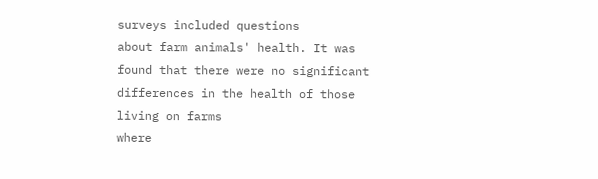surveys included questions
about farm animals' health. It was found that there were no significant differences in the health of those living on farms
where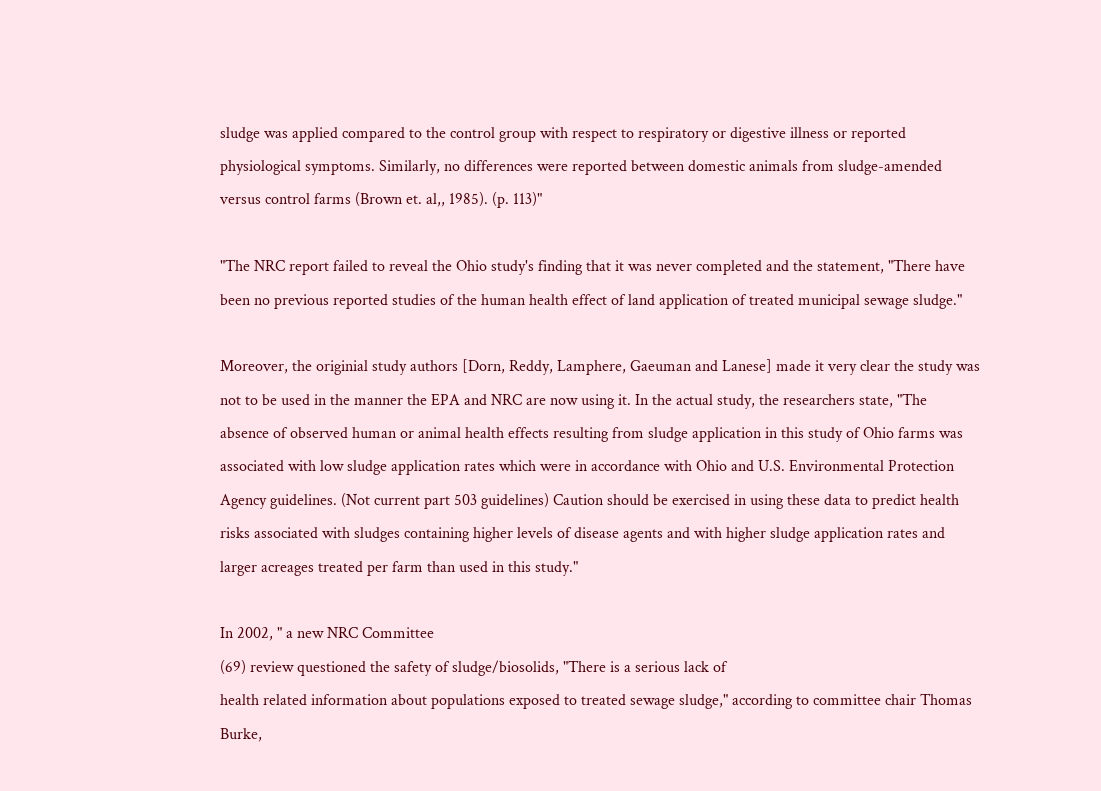sludge was applied compared to the control group with respect to respiratory or digestive illness or reported
physiological symptoms. Similarly, no differences were reported between domestic animals from sludge-amended
versus control farms (Brown et. al,, 1985). (p. 113)"

"The NRC report failed to reveal the Ohio study's finding that it was never completed and the statement, "There have
been no previous reported studies of the human health effect of land application of treated municipal sewage sludge."

Moreover, the originial study authors [Dorn, Reddy, Lamphere, Gaeuman and Lanese] made it very clear the study was
not to be used in the manner the EPA and NRC are now using it. In the actual study, the researchers state, "The
absence of observed human or animal health effects resulting from sludge application in this study of Ohio farms was
associated with low sludge application rates which were in accordance with Ohio and U.S. Environmental Protection
Agency guidelines. (Not current part 503 guidelines) Caution should be exercised in using these data to predict health
risks associated with sludges containing higher levels of disease agents and with higher sludge application rates and
larger acreages treated per farm than used in this study."

In 2002, " a new NRC Committee
(69) review questioned the safety of sludge/biosolids, "There is a serious lack of
health related information about populations exposed to treated sewage sludge," according to committee chair Thomas
Burke,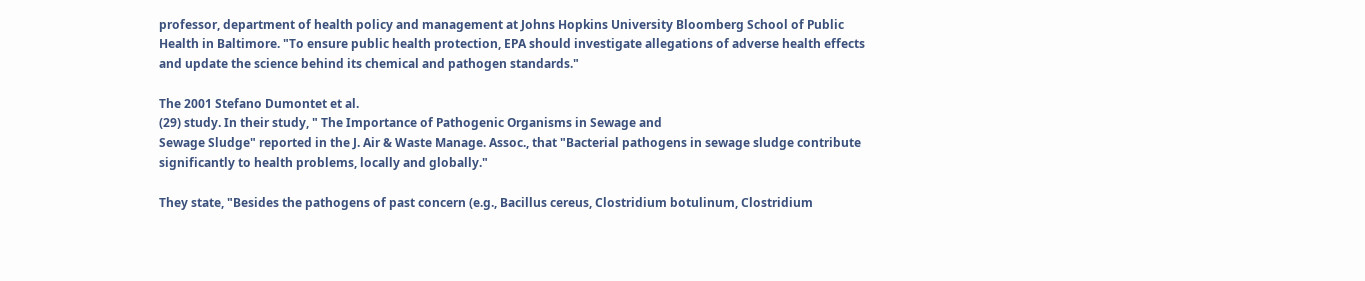professor, department of health policy and management at Johns Hopkins University Bloomberg School of Public
Health in Baltimore. "To ensure public health protection, EPA should investigate allegations of adverse health effects
and update the science behind its chemical and pathogen standards."

The 2001 Stefano Dumontet et al.
(29) study. In their study, " The Importance of Pathogenic Organisms in Sewage and
Sewage Sludge" reported in the J. Air & Waste Manage. Assoc., that "Bacterial pathogens in sewage sludge contribute
significantly to health problems, locally and globally."

They state, "Besides the pathogens of past concern (e.g., Bacillus cereus, Clostridium botulinum, Clostridium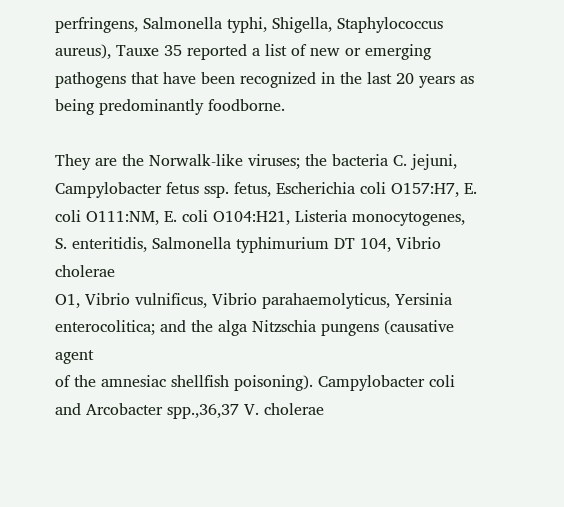perfringens, Salmonella typhi, Shigella, Staphylococcus aureus), Tauxe 35 reported a list of new or emerging
pathogens that have been recognized in the last 20 years as being predominantly foodborne.

They are the Norwalk-like viruses; the bacteria C. jejuni, Campylobacter fetus ssp. fetus, Escherichia coli O157:H7, E.
coli O111:NM, E. coli O104:H21, Listeria monocytogenes, S. enteritidis, Salmonella typhimurium DT 104, Vibrio cholerae
O1, Vibrio vulnificus, Vibrio parahaemolyticus, Yersinia enterocolitica; and the alga Nitzschia pungens (causative agent
of the amnesiac shellfish poisoning). Campylobacter coli and Arcobacter spp.,36,37 V. cholerae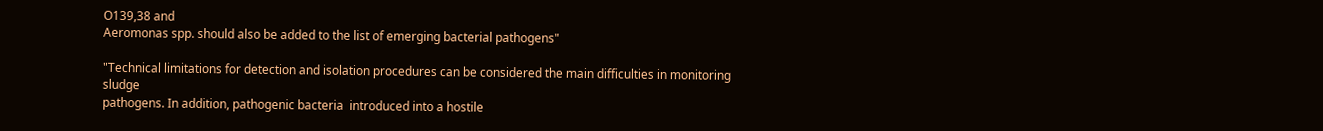O139,38 and
Aeromonas spp. should also be added to the list of emerging bacterial pathogens"

"Technical limitations for detection and isolation procedures can be considered the main difficulties in monitoring sludge
pathogens. In addition, pathogenic bacteria  introduced into a hostile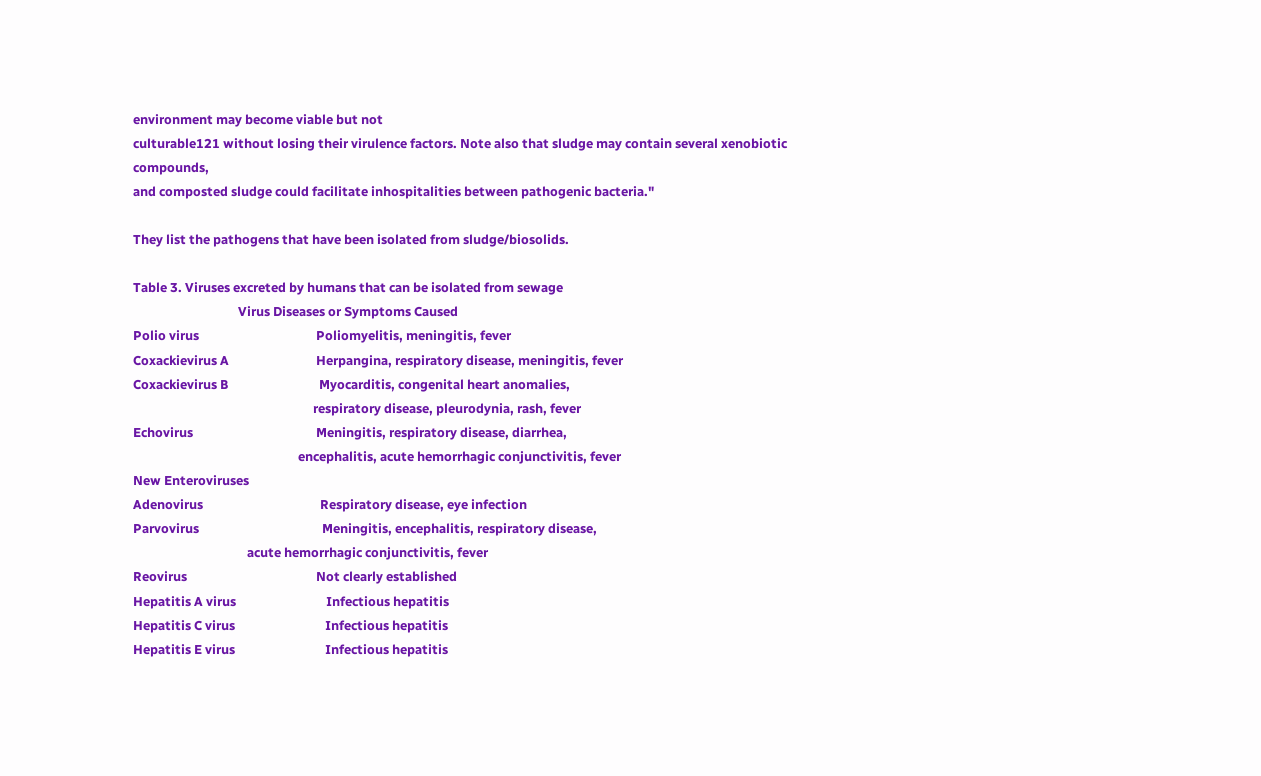environment may become viable but not
culturable121 without losing their virulence factors. Note also that sludge may contain several xenobiotic compounds,
and composted sludge could facilitate inhospitalities between pathogenic bacteria."

They list the pathogens that have been isolated from sludge/biosolids.

Table 3. Viruses excreted by humans that can be isolated from sewage
                                   Virus Diseases or Symptoms Caused
Polio virus                                       Poliomyelitis, meningitis, fever
Coxackievirus A                             Herpangina, respiratory disease, meningitis, fever
Coxackievirus B                              Myocarditis, congenital heart anomalies,
                                                            respiratory disease, pleurodynia, rash, fever
Echovirus                                         Meningitis, respiratory disease, diarrhea,
                                                       encephalitis, acute hemorrhagic conjunctivitis, fever
New Enteroviruses
Adenovirus                                       Respiratory disease, eye infection
Parvovirus                                         Meningitis, encephalitis, respiratory disease,
                                      acute hemorrhagic conjunctivitis, fever
Reovirus                                           Not clearly established
Hepatitis A virus                              Infectious hepatitis
Hepatitis C virus                              Infectious hepatitis
Hepatitis E virus                              Infectious hepatitis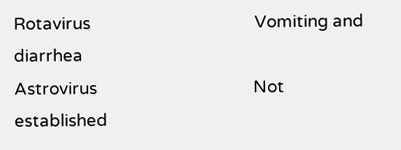Rotavirus                                         Vomiting and diarrhea
Astrovirus                                       Not established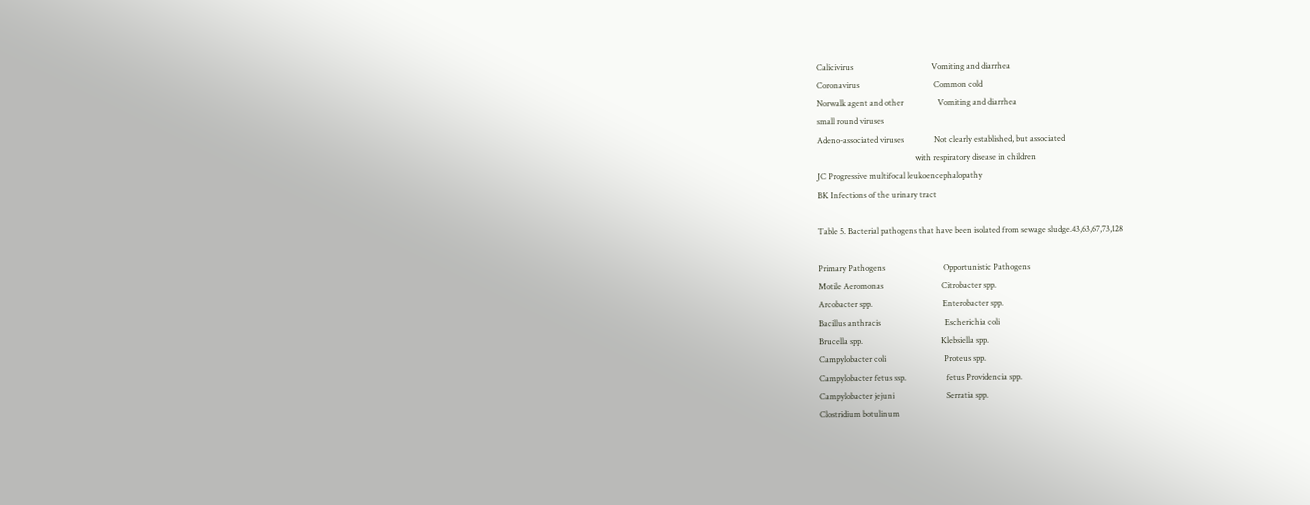Calicivirus                                       Vomiting and diarrhea
Coronavirus                                     Common cold
Norwalk agent and other                 Vomiting and diarrhea
small round viruses
Adeno-associated viruses               Not clearly established, but associated
                                                 with respiratory disease in children
JC Progressive multifocal leukoencephalopathy
BK Infections of the urinary tract

Table 5. Bacterial pathogens that have been isolated from sewage sludge.43,63,67,73,128

Primary Pathogens                             Opportunistic Pathogens
Motile Aeromonas                             Citrobacter spp.
Arcobacter spp.                                   Enterobacter spp.
Bacillus anthracis                                Escherichia coli
Brucella spp.                                       Klebsiella spp.
Campylobacter coli                             Proteus spp.
Campylobacter fetus ssp.                    fetus Providencia spp.
Campylobacter jejuni                          Serratia spp.
Clostridium botulinum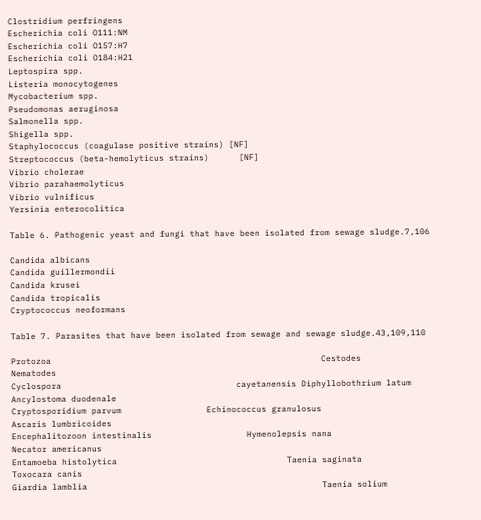Clostridium perfringens
Escherichia coli O111:NM
Escherichia coli O157:H7
Escherichia coli O184:H21
Leptospira spp.
Listeria monocytogenes
Mycobacterium spp.
Pseudomonas aeruginosa
Salmonella spp.
Shigella spp.
Staphylococcus (coagulase positive strains) [NF]
Streptococcus (beta-hemolyticus strains)      [NF]
Vibrio cholerae
Vibrio parahaemolyticus
Vibrio vulnificus
Yersinia enterocolitica

Table 6. Pathogenic yeast and fungi that have been isolated from sewage sludge.7,106

Candida albicans
Candida guillermondii
Candida krusei
Candida tropicalis
Cryptococcus neoformans

Table 7. Parasites that have been isolated from sewage and sewage sludge.43,109,110

Protozoa                                                      Cestodes                                                            Nematodes
Cyclospora                                   cayetanensis Diphyllobothrium latum                        Ancylostoma duodenale
Cryptosporidium parvum                 Echinococcus granulosus                                       Ascaris lumbricoides
Encephalitozoon intestinalis                   Hymenolepsis nana                                           Necator americanus
Entamoeba histolytica                                  Taenia saginata                                               Toxocara canis
Giardia lamblia                                               Taenia solium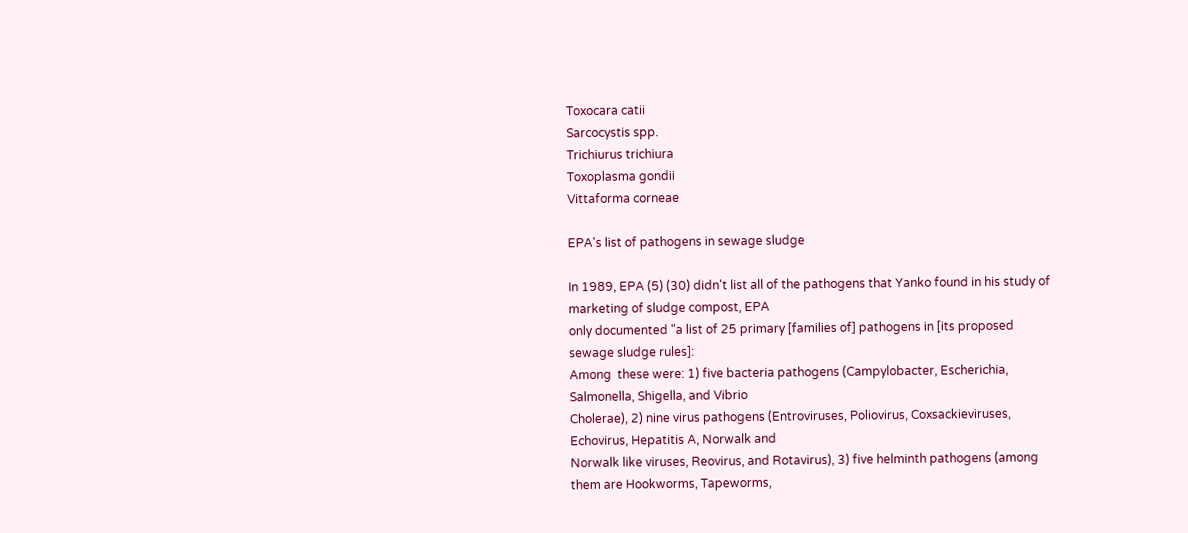Toxocara catii
Sarcocystis spp.                                                                                                                   Trichiurus trichiura
Toxoplasma gondii
Vittaforma corneae

EPA's list of pathogens in sewage sludge

In 1989, EPA (5) (30) didn't list all of the pathogens that Yanko found in his study of  marketing of sludge compost, EPA
only documented "a list of 25 primary [families of] pathogens in [its proposed sewage sludge rules]:
Among  these were: 1) five bacteria pathogens (Campylobacter, Escherichia, Salmonella, Shigella, and Vibrio
Cholerae), 2) nine virus pathogens (Entroviruses, Poliovirus, Coxsackieviruses, Echovirus, Hepatitis A, Norwalk and
Norwalk like viruses, Reovirus, and Rotavirus), 3) five helminth pathogens (among them are Hookworms, Tapeworms,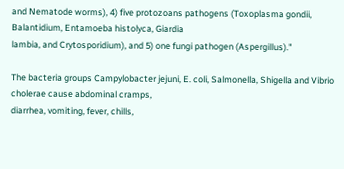and Nematode worms), 4) five protozoans pathogens (Toxoplasma gondii, Balantidium, Entamoeba histolyca, Giardia
lambia, and Crytosporidium), and 5) one fungi pathogen (Aspergillus)."

The bacteria groups Campylobacter jejuni, E. coli, Salmonella, Shigella and Vibrio cholerae cause abdominal cramps,
diarrhea, vomiting, fever, chills,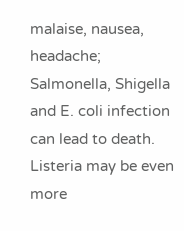malaise, nausea, headache; Salmonella, Shigella and E. coli infection can lead to death.
Listeria may be even more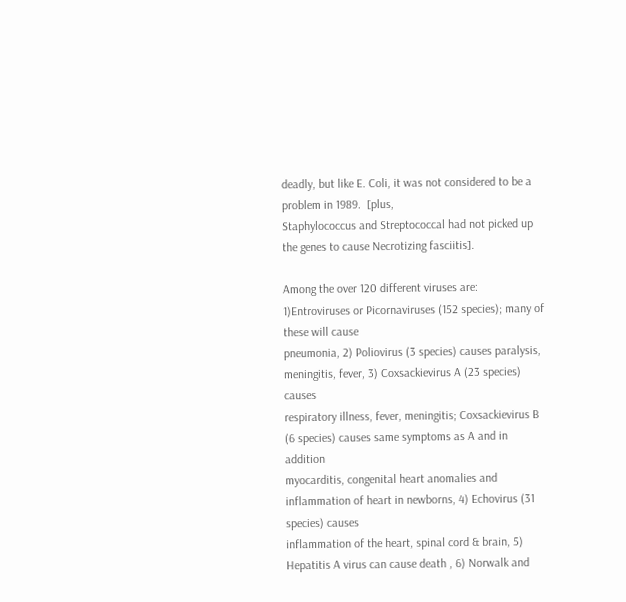deadly, but like E. Coli, it was not considered to be a problem in 1989.  [plus,
Staphylococcus and Streptococcal had not picked up the genes to cause Necrotizing fasciitis].

Among the over 120 different viruses are: 1)Entroviruses or Picornaviruses (152 species); many of these will cause
pneumonia, 2) Poliovirus (3 species) causes paralysis, meningitis, fever, 3) Coxsackievirus A (23 species) causes
respiratory illness, fever, meningitis; Coxsackievirus B (6 species) causes same symptoms as A and in addition
myocarditis, congenital heart anomalies and inflammation of heart in newborns, 4) Echovirus (31 species) causes
inflammation of the heart, spinal cord & brain, 5) Hepatitis A virus can cause death , 6) Norwalk and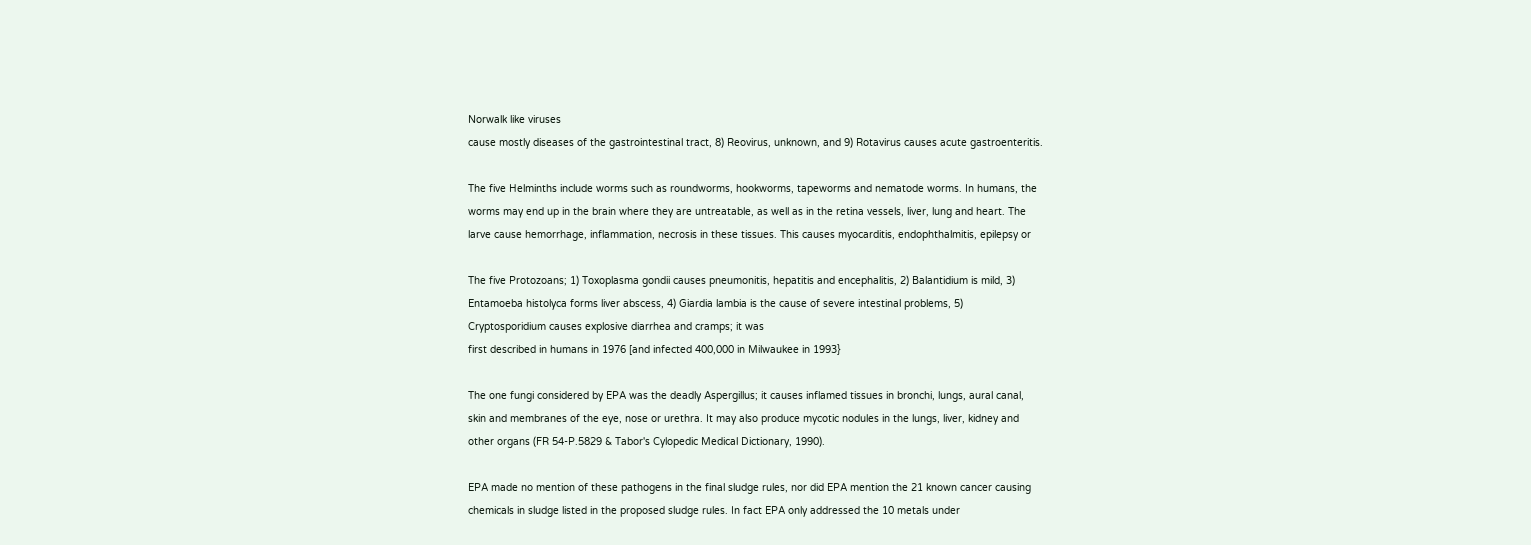Norwalk like viruses
cause mostly diseases of the gastrointestinal tract, 8) Reovirus, unknown, and 9) Rotavirus causes acute gastroenteritis.

The five Helminths include worms such as roundworms, hookworms, tapeworms and nematode worms. In humans, the
worms may end up in the brain where they are untreatable, as well as in the retina vessels, liver, lung and heart. The
larve cause hemorrhage, inflammation, necrosis in these tissues. This causes myocarditis, endophthalmitis, epilepsy or

The five Protozoans; 1) Toxoplasma gondii causes pneumonitis, hepatitis and encephalitis, 2) Balantidium is mild, 3)
Entamoeba histolyca forms liver abscess, 4) Giardia lambia is the cause of severe intestinal problems, 5)
Cryptosporidium causes explosive diarrhea and cramps; it was
first described in humans in 1976 [and infected 400,000 in Milwaukee in 1993}

The one fungi considered by EPA was the deadly Aspergillus; it causes inflamed tissues in bronchi, lungs, aural canal,
skin and membranes of the eye, nose or urethra. It may also produce mycotic nodules in the lungs, liver, kidney and
other organs (FR 54-P.5829 & Tabor's Cylopedic Medical Dictionary, 1990).

EPA made no mention of these pathogens in the final sludge rules, nor did EPA mention the 21 known cancer causing
chemicals in sludge listed in the proposed sludge rules. In fact EPA only addressed the 10 metals under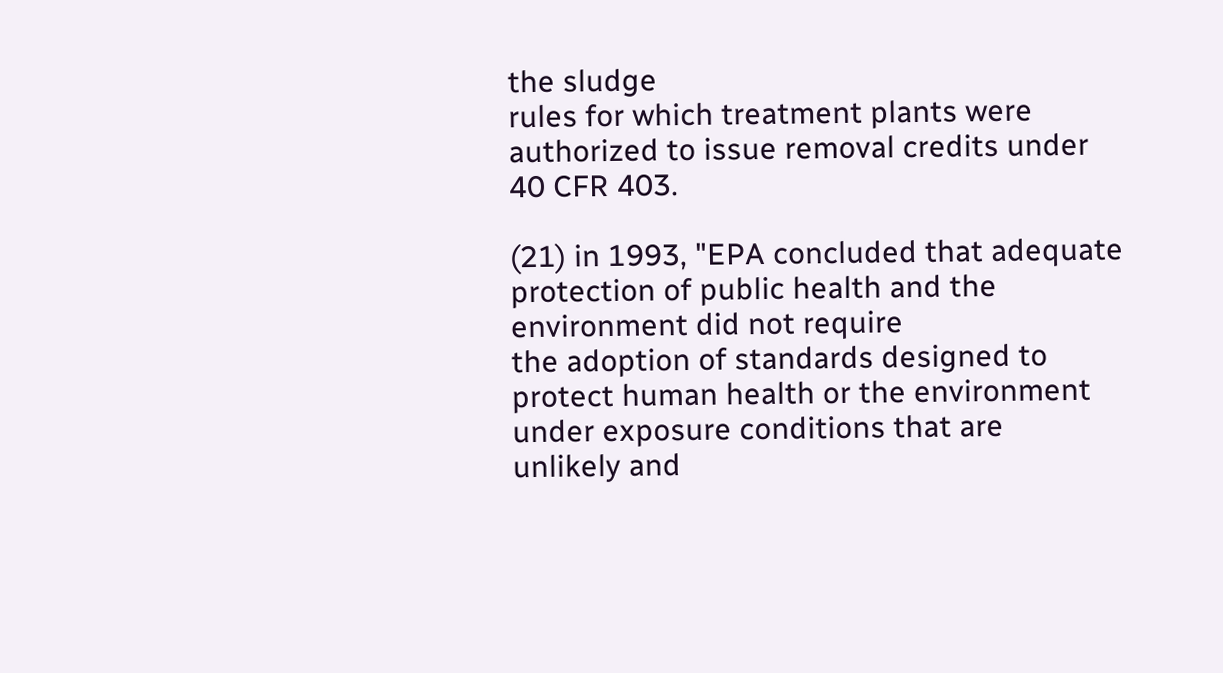the sludge
rules for which treatment plants were authorized to issue removal credits under 40 CFR 403.

(21) in 1993, "EPA concluded that adequate protection of public health and the environment did not require
the adoption of standards designed to protect human health or the environment
under exposure conditions that are
unlikely and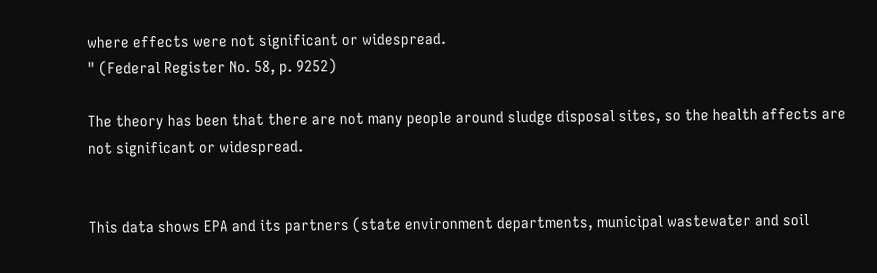where effects were not significant or widespread.
" (Federal Register No. 58, p. 9252)

The theory has been that there are not many people around sludge disposal sites, so the health affects are
not significant or widespread.


This data shows EPA and its partners (state environment departments, municipal wastewater and soil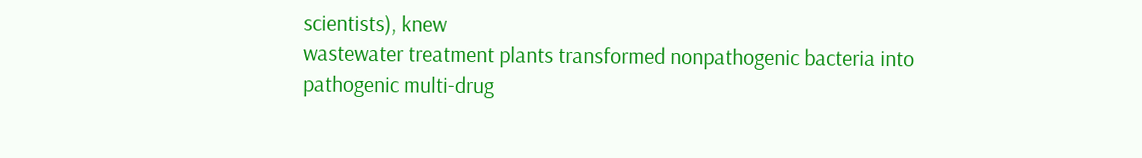scientists), knew
wastewater treatment plants transformed nonpathogenic bacteria into pathogenic multi-drug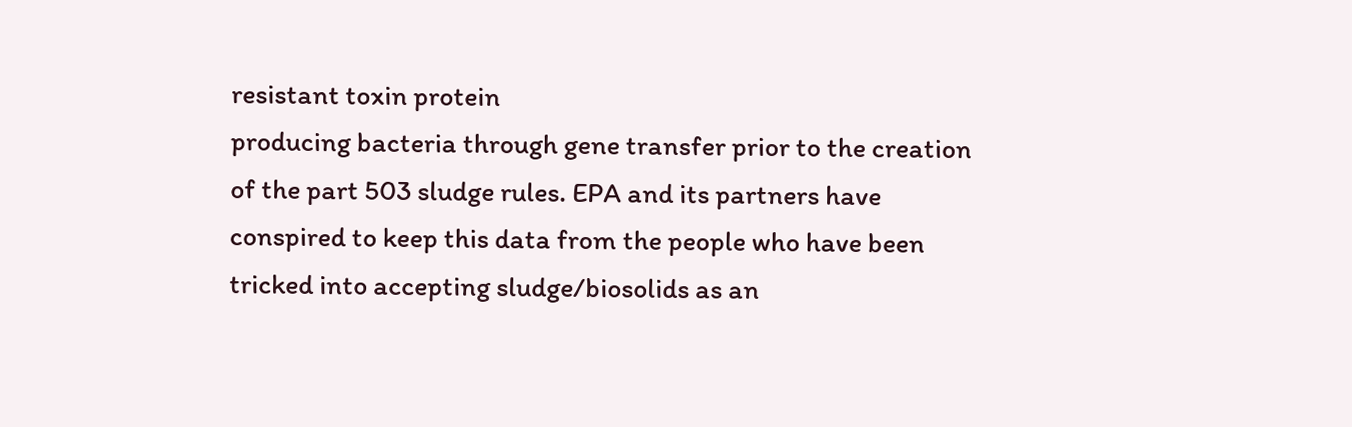resistant toxin protein
producing bacteria through gene transfer prior to the creation of the part 503 sludge rules. EPA and its partners have
conspired to keep this data from the people who have been tricked into accepting sludge/biosolids as an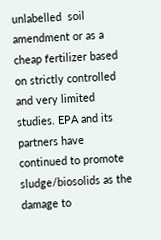unlabelled  soil
amendment or as a cheap fertilizer based on strictly controlled and very limited studies. EPA and its partners have
continued to promote sludge/biosolids as the damage to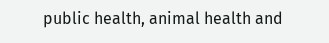public health, animal health and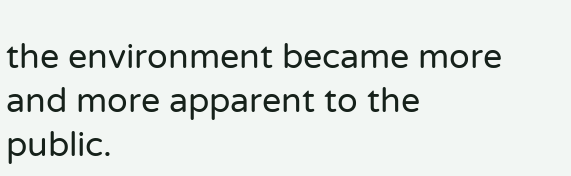the environment became more
and more apparent to the public.